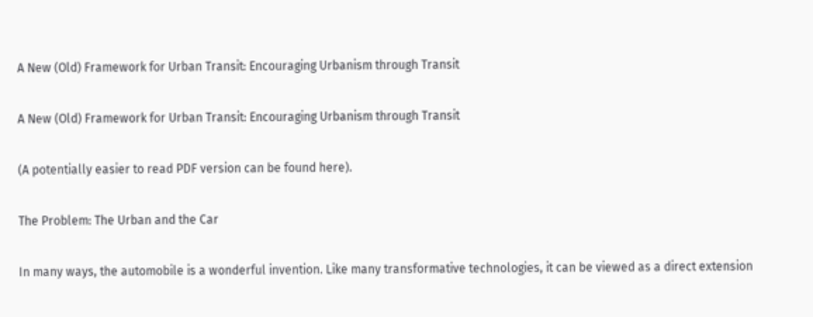A New (Old) Framework for Urban Transit: Encouraging Urbanism through Transit

A New (Old) Framework for Urban Transit: Encouraging Urbanism through Transit

(A potentially easier to read PDF version can be found here).

The Problem: The Urban and the Car

In many ways, the automobile is a wonderful invention. Like many transformative technologies, it can be viewed as a direct extension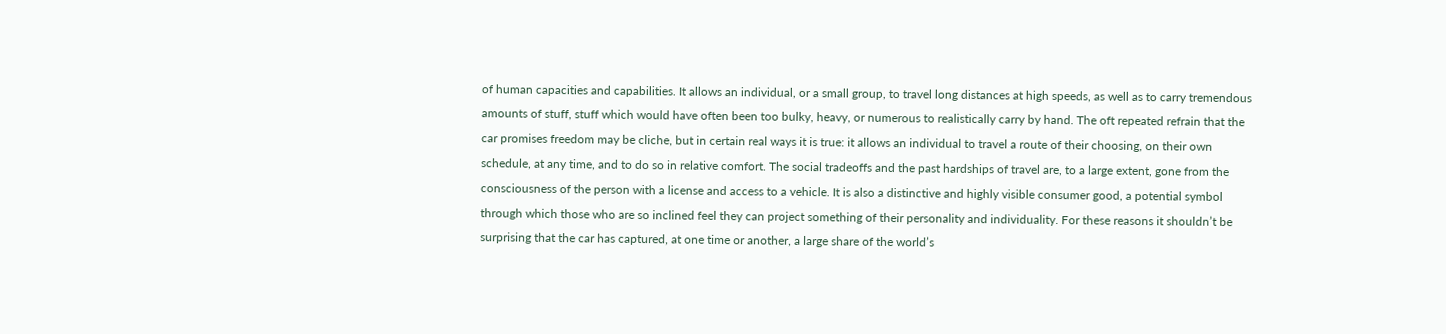of human capacities and capabilities. It allows an individual, or a small group, to travel long distances at high speeds, as well as to carry tremendous amounts of stuff, stuff which would have often been too bulky, heavy, or numerous to realistically carry by hand. The oft repeated refrain that the car promises freedom may be cliche, but in certain real ways it is true: it allows an individual to travel a route of their choosing, on their own schedule, at any time, and to do so in relative comfort. The social tradeoffs and the past hardships of travel are, to a large extent, gone from the consciousness of the person with a license and access to a vehicle. It is also a distinctive and highly visible consumer good, a potential symbol through which those who are so inclined feel they can project something of their personality and individuality. For these reasons it shouldn’t be surprising that the car has captured, at one time or another, a large share of the world’s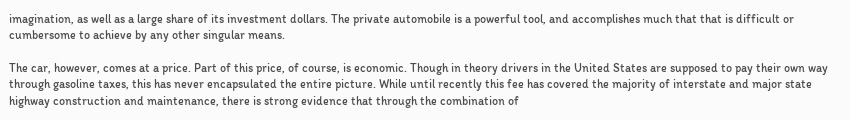imagination, as well as a large share of its investment dollars. The private automobile is a powerful tool, and accomplishes much that that is difficult or cumbersome to achieve by any other singular means.

The car, however, comes at a price. Part of this price, of course, is economic. Though in theory drivers in the United States are supposed to pay their own way through gasoline taxes, this has never encapsulated the entire picture. While until recently this fee has covered the majority of interstate and major state highway construction and maintenance, there is strong evidence that through the combination of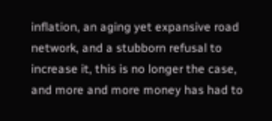inflation, an aging yet expansive road network, and a stubborn refusal to increase it, this is no longer the case, and more and more money has had to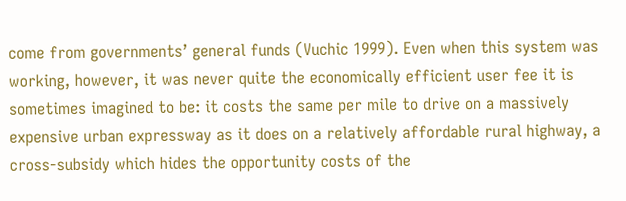come from governments’ general funds (Vuchic 1999). Even when this system was working, however, it was never quite the economically efficient user fee it is sometimes imagined to be: it costs the same per mile to drive on a massively expensive urban expressway as it does on a relatively affordable rural highway, a cross-subsidy which hides the opportunity costs of the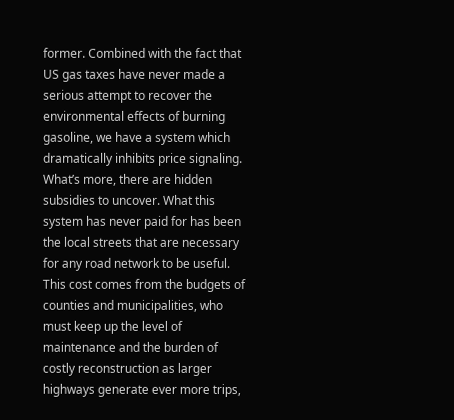former. Combined with the fact that US gas taxes have never made a serious attempt to recover the environmental effects of burning gasoline, we have a system which dramatically inhibits price signaling. What’s more, there are hidden subsidies to uncover. What this system has never paid for has been the local streets that are necessary for any road network to be useful. This cost comes from the budgets of counties and municipalities, who must keep up the level of maintenance and the burden of costly reconstruction as larger highways generate ever more trips,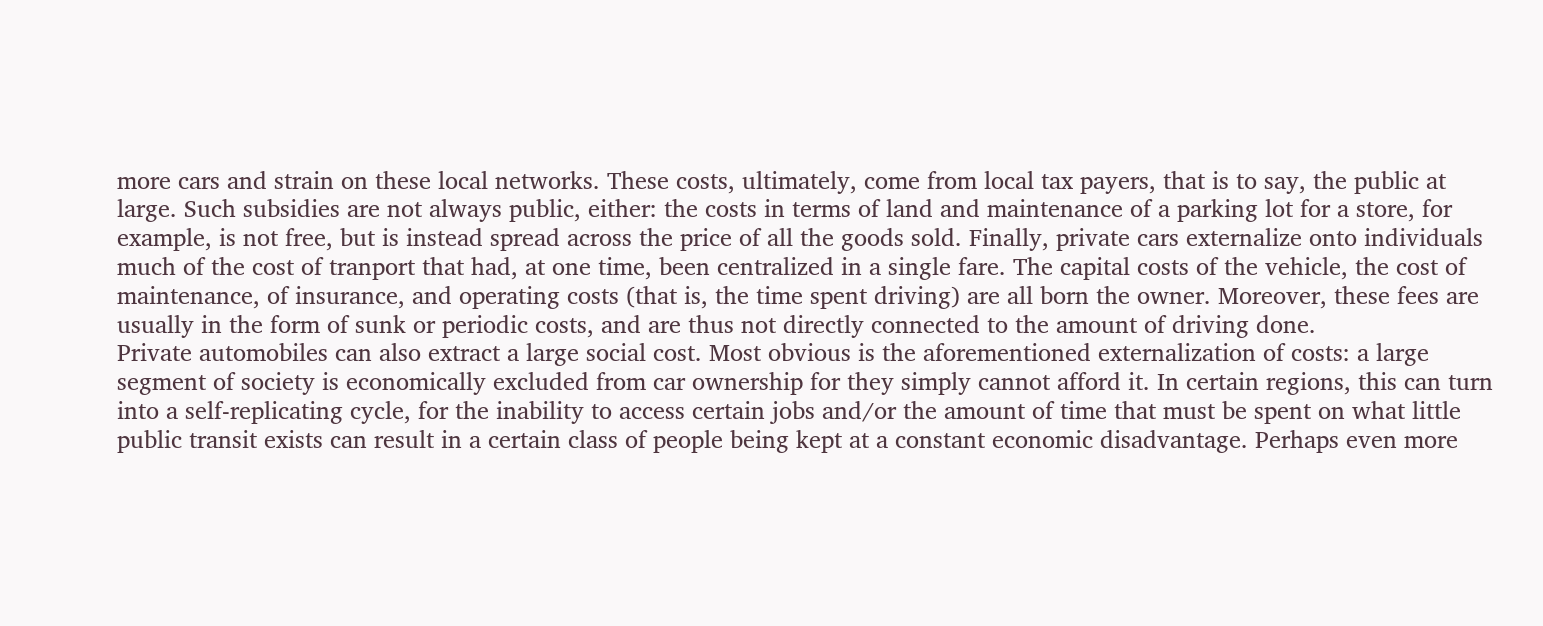more cars and strain on these local networks. These costs, ultimately, come from local tax payers, that is to say, the public at large. Such subsidies are not always public, either: the costs in terms of land and maintenance of a parking lot for a store, for example, is not free, but is instead spread across the price of all the goods sold. Finally, private cars externalize onto individuals much of the cost of tranport that had, at one time, been centralized in a single fare. The capital costs of the vehicle, the cost of maintenance, of insurance, and operating costs (that is, the time spent driving) are all born the owner. Moreover, these fees are usually in the form of sunk or periodic costs, and are thus not directly connected to the amount of driving done.
Private automobiles can also extract a large social cost. Most obvious is the aforementioned externalization of costs: a large segment of society is economically excluded from car ownership for they simply cannot afford it. In certain regions, this can turn into a self-replicating cycle, for the inability to access certain jobs and/or the amount of time that must be spent on what little public transit exists can result in a certain class of people being kept at a constant economic disadvantage. Perhaps even more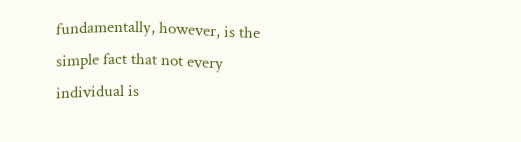fundamentally, however, is the simple fact that not every individual is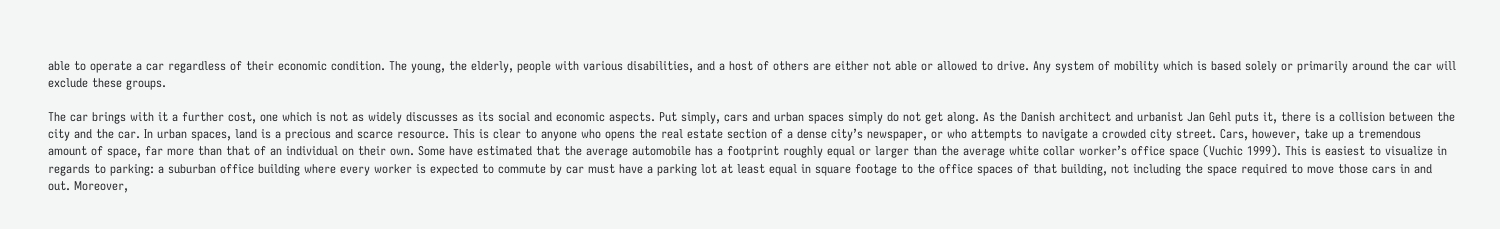able to operate a car regardless of their economic condition. The young, the elderly, people with various disabilities, and a host of others are either not able or allowed to drive. Any system of mobility which is based solely or primarily around the car will exclude these groups.

The car brings with it a further cost, one which is not as widely discusses as its social and economic aspects. Put simply, cars and urban spaces simply do not get along. As the Danish architect and urbanist Jan Gehl puts it, there is a collision between the city and the car. In urban spaces, land is a precious and scarce resource. This is clear to anyone who opens the real estate section of a dense city’s newspaper, or who attempts to navigate a crowded city street. Cars, however, take up a tremendous amount of space, far more than that of an individual on their own. Some have estimated that the average automobile has a footprint roughly equal or larger than the average white collar worker’s office space (Vuchic 1999). This is easiest to visualize in regards to parking: a suburban office building where every worker is expected to commute by car must have a parking lot at least equal in square footage to the office spaces of that building, not including the space required to move those cars in and out. Moreover,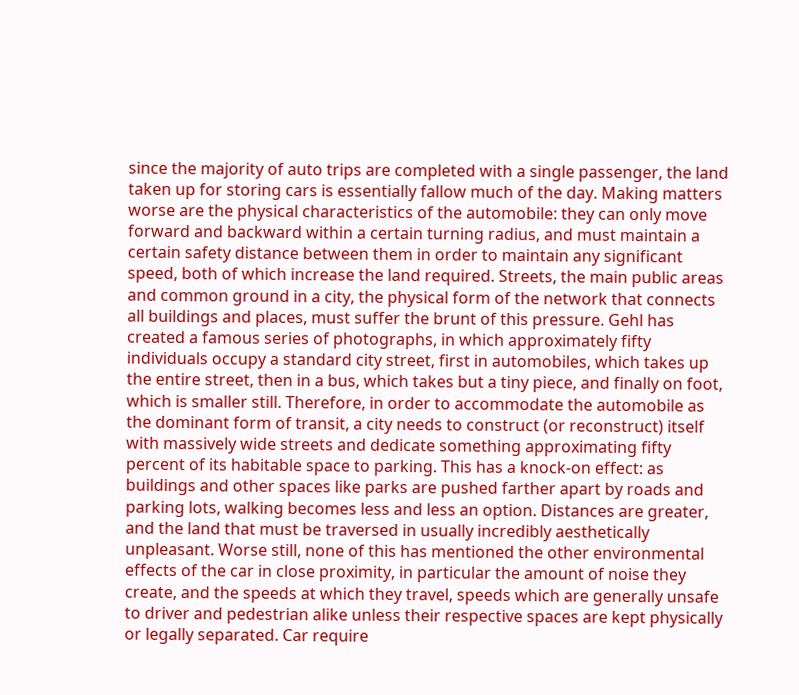since the majority of auto trips are completed with a single passenger, the land taken up for storing cars is essentially fallow much of the day. Making matters worse are the physical characteristics of the automobile: they can only move forward and backward within a certain turning radius, and must maintain a certain safety distance between them in order to maintain any significant speed, both of which increase the land required. Streets, the main public areas and common ground in a city, the physical form of the network that connects all buildings and places, must suffer the brunt of this pressure. Gehl has created a famous series of photographs, in which approximately fifty individuals occupy a standard city street, first in automobiles, which takes up the entire street, then in a bus, which takes but a tiny piece, and finally on foot, which is smaller still. Therefore, in order to accommodate the automobile as the dominant form of transit, a city needs to construct (or reconstruct) itself with massively wide streets and dedicate something approximating fifty percent of its habitable space to parking. This has a knock-on effect: as buildings and other spaces like parks are pushed farther apart by roads and parking lots, walking becomes less and less an option. Distances are greater, and the land that must be traversed in usually incredibly aesthetically unpleasant. Worse still, none of this has mentioned the other environmental effects of the car in close proximity, in particular the amount of noise they create, and the speeds at which they travel, speeds which are generally unsafe to driver and pedestrian alike unless their respective spaces are kept physically or legally separated. Car require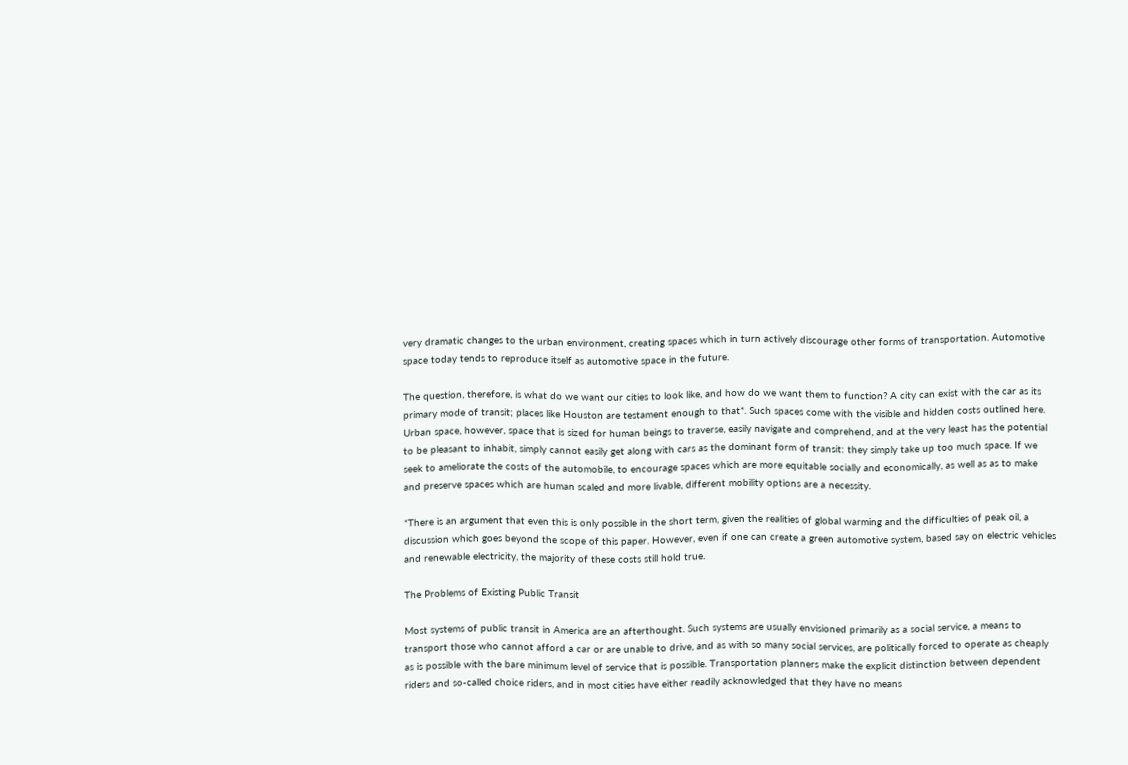very dramatic changes to the urban environment, creating spaces which in turn actively discourage other forms of transportation. Automotive space today tends to reproduce itself as automotive space in the future.

The question, therefore, is what do we want our cities to look like, and how do we want them to function? A city can exist with the car as its primary mode of transit; places like Houston are testament enough to that*. Such spaces come with the visible and hidden costs outlined here. Urban space, however, space that is sized for human beings to traverse, easily navigate and comprehend, and at the very least has the potential to be pleasant to inhabit, simply cannot easily get along with cars as the dominant form of transit: they simply take up too much space. If we seek to ameliorate the costs of the automobile, to encourage spaces which are more equitable socially and economically, as well as as to make and preserve spaces which are human scaled and more livable, different mobility options are a necessity.

*There is an argument that even this is only possible in the short term, given the realities of global warming and the difficulties of peak oil, a discussion which goes beyond the scope of this paper. However, even if one can create a green automotive system, based say on electric vehicles and renewable electricity, the majority of these costs still hold true.

The Problems of Existing Public Transit

Most systems of public transit in America are an afterthought. Such systems are usually envisioned primarily as a social service, a means to transport those who cannot afford a car or are unable to drive, and as with so many social services, are politically forced to operate as cheaply as is possible with the bare minimum level of service that is possible. Transportation planners make the explicit distinction between dependent riders and so-called choice riders, and in most cities have either readily acknowledged that they have no means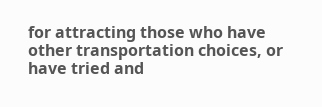for attracting those who have other transportation choices, or have tried and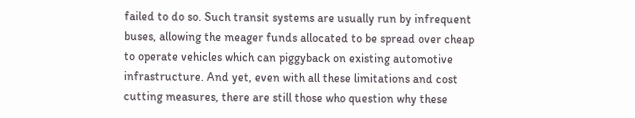failed to do so. Such transit systems are usually run by infrequent buses, allowing the meager funds allocated to be spread over cheap to operate vehicles which can piggyback on existing automotive infrastructure. And yet, even with all these limitations and cost cutting measures, there are still those who question why these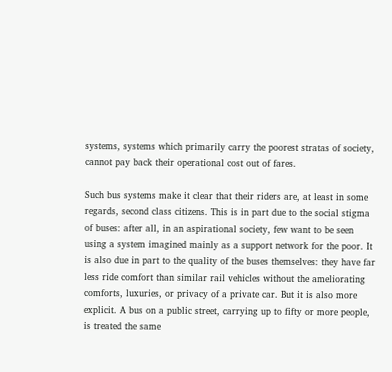systems, systems which primarily carry the poorest stratas of society, cannot pay back their operational cost out of fares.

Such bus systems make it clear that their riders are, at least in some regards, second class citizens. This is in part due to the social stigma of buses: after all, in an aspirational society, few want to be seen using a system imagined mainly as a support network for the poor. It is also due in part to the quality of the buses themselves: they have far less ride comfort than similar rail vehicles without the ameliorating comforts, luxuries, or privacy of a private car. But it is also more explicit. A bus on a public street, carrying up to fifty or more people, is treated the same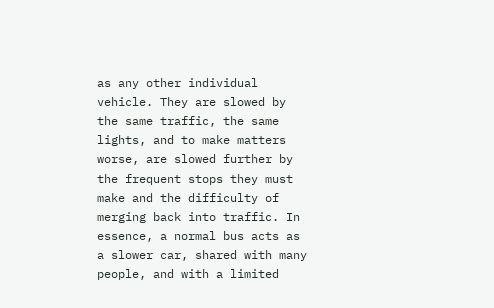as any other individual vehicle. They are slowed by the same traffic, the same lights, and to make matters worse, are slowed further by the frequent stops they must make and the difficulty of merging back into traffic. In essence, a normal bus acts as a slower car, shared with many people, and with a limited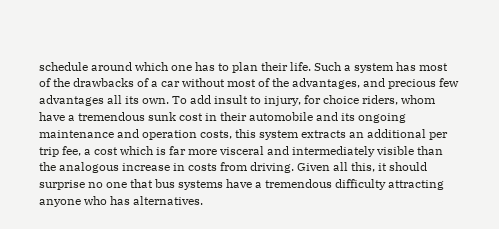schedule around which one has to plan their life. Such a system has most of the drawbacks of a car without most of the advantages, and precious few advantages all its own. To add insult to injury, for choice riders, whom have a tremendous sunk cost in their automobile and its ongoing maintenance and operation costs, this system extracts an additional per trip fee, a cost which is far more visceral and intermediately visible than the analogous increase in costs from driving. Given all this, it should surprise no one that bus systems have a tremendous difficulty attracting anyone who has alternatives.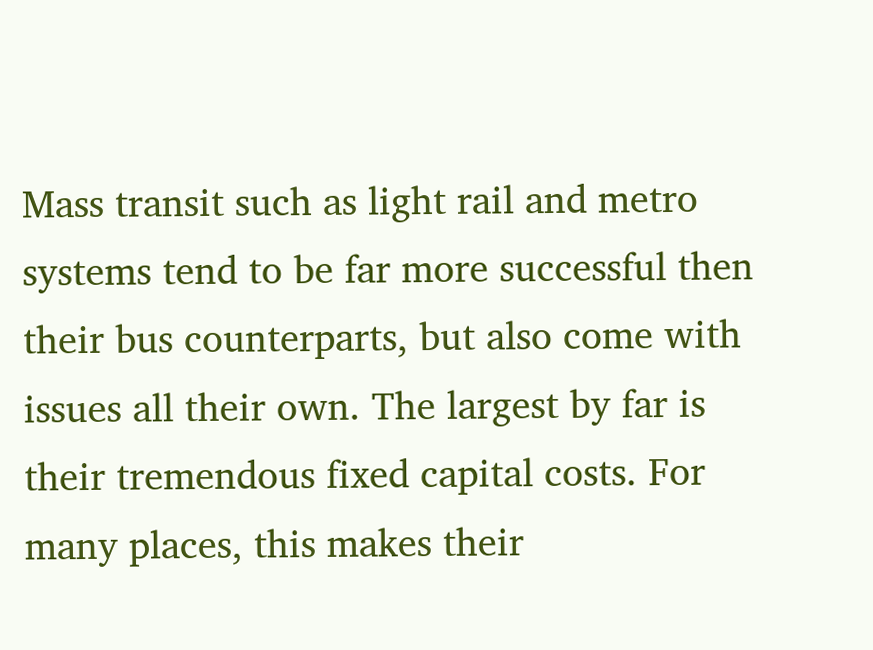Mass transit such as light rail and metro systems tend to be far more successful then their bus counterparts, but also come with issues all their own. The largest by far is their tremendous fixed capital costs. For many places, this makes their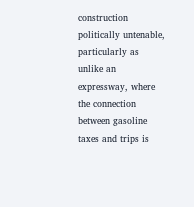construction politically untenable, particularly as unlike an expressway, where the connection between gasoline taxes and trips is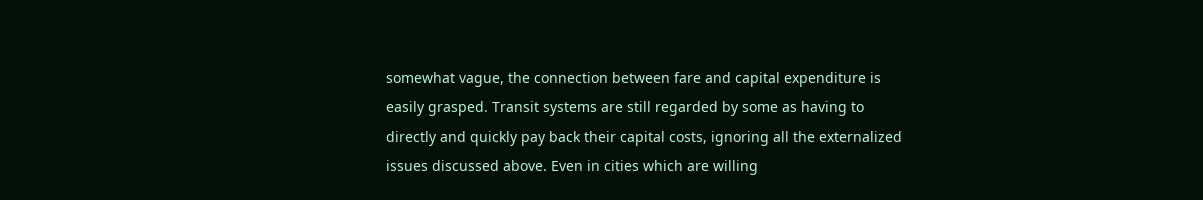somewhat vague, the connection between fare and capital expenditure is easily grasped. Transit systems are still regarded by some as having to directly and quickly pay back their capital costs, ignoring all the externalized issues discussed above. Even in cities which are willing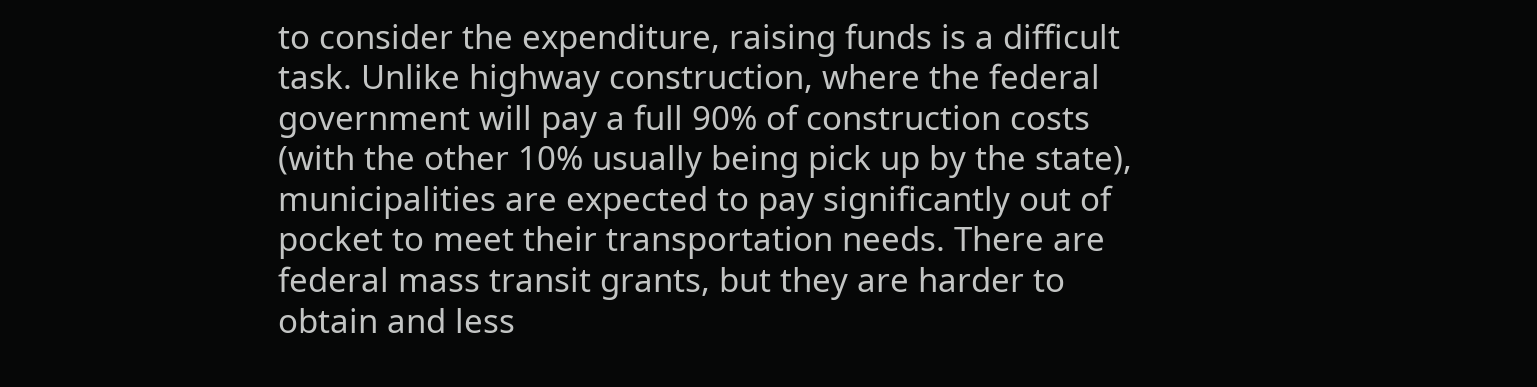to consider the expenditure, raising funds is a difficult task. Unlike highway construction, where the federal government will pay a full 90% of construction costs (with the other 10% usually being pick up by the state), municipalities are expected to pay significantly out of pocket to meet their transportation needs. There are federal mass transit grants, but they are harder to obtain and less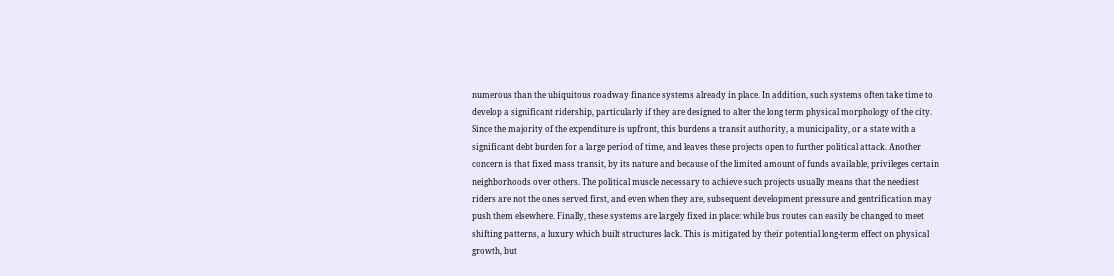numerous than the ubiquitous roadway finance systems already in place. In addition, such systems often take time to develop a significant ridership, particularly if they are designed to alter the long term physical morphology of the city. Since the majority of the expenditure is upfront, this burdens a transit authority, a municipality, or a state with a significant debt burden for a large period of time, and leaves these projects open to further political attack. Another concern is that fixed mass transit, by its nature and because of the limited amount of funds available, privileges certain neighborhoods over others. The political muscle necessary to achieve such projects usually means that the neediest riders are not the ones served first, and even when they are, subsequent development pressure and gentrification may push them elsewhere. Finally, these systems are largely fixed in place: while bus routes can easily be changed to meet shifting patterns, a luxury which built structures lack. This is mitigated by their potential long-term effect on physical growth, but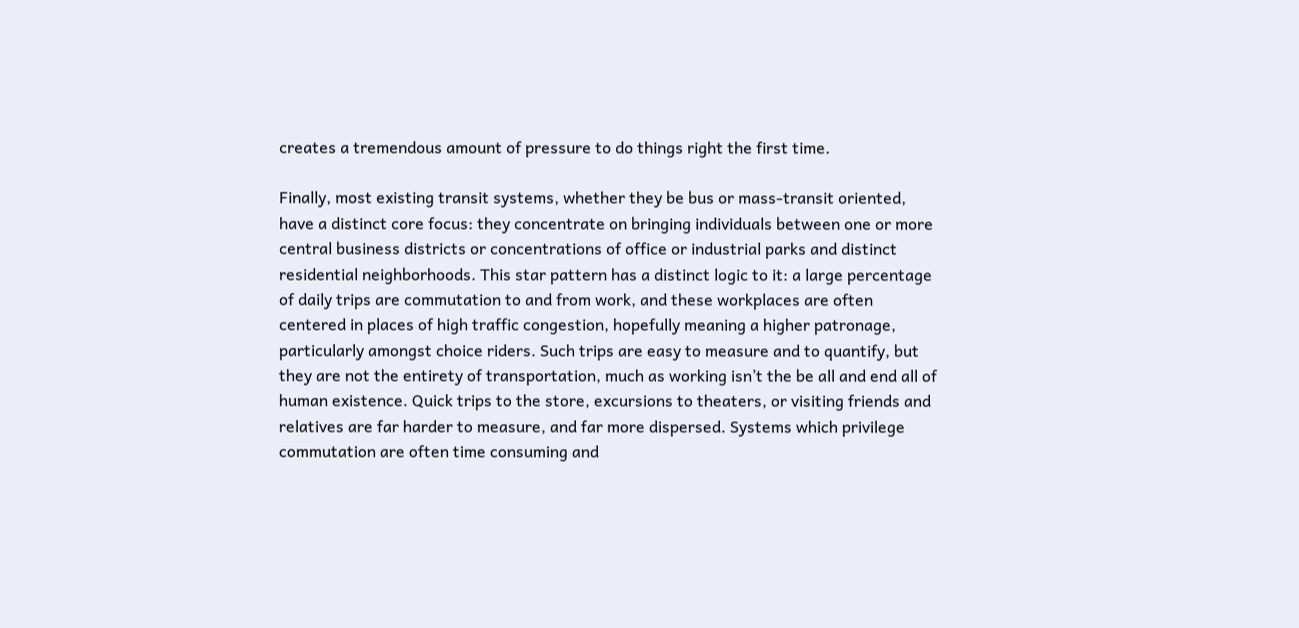creates a tremendous amount of pressure to do things right the first time.

Finally, most existing transit systems, whether they be bus or mass-transit oriented, have a distinct core focus: they concentrate on bringing individuals between one or more central business districts or concentrations of office or industrial parks and distinct residential neighborhoods. This star pattern has a distinct logic to it: a large percentage of daily trips are commutation to and from work, and these workplaces are often centered in places of high traffic congestion, hopefully meaning a higher patronage, particularly amongst choice riders. Such trips are easy to measure and to quantify, but they are not the entirety of transportation, much as working isn’t the be all and end all of human existence. Quick trips to the store, excursions to theaters, or visiting friends and relatives are far harder to measure, and far more dispersed. Systems which privilege commutation are often time consuming and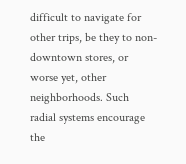difficult to navigate for other trips, be they to non-downtown stores, or worse yet, other neighborhoods. Such radial systems encourage the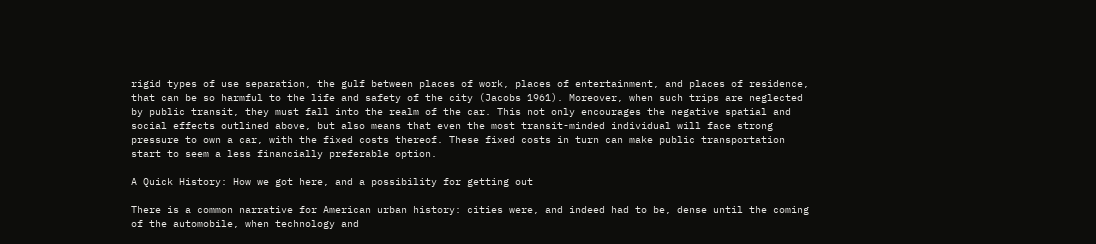rigid types of use separation, the gulf between places of work, places of entertainment, and places of residence, that can be so harmful to the life and safety of the city (Jacobs 1961). Moreover, when such trips are neglected by public transit, they must fall into the realm of the car. This not only encourages the negative spatial and social effects outlined above, but also means that even the most transit-minded individual will face strong pressure to own a car, with the fixed costs thereof. These fixed costs in turn can make public transportation start to seem a less financially preferable option.

A Quick History: How we got here, and a possibility for getting out

There is a common narrative for American urban history: cities were, and indeed had to be, dense until the coming of the automobile, when technology and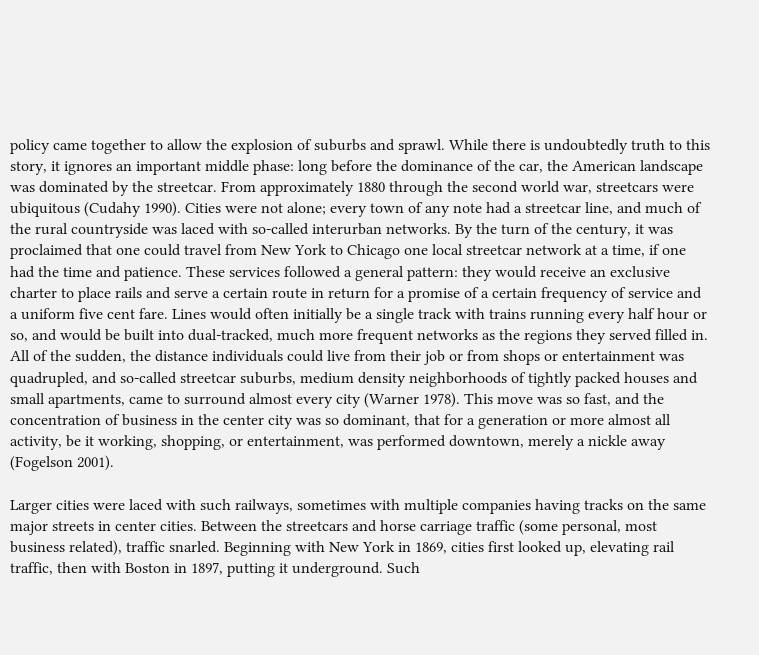policy came together to allow the explosion of suburbs and sprawl. While there is undoubtedly truth to this story, it ignores an important middle phase: long before the dominance of the car, the American landscape was dominated by the streetcar. From approximately 1880 through the second world war, streetcars were ubiquitous (Cudahy 1990). Cities were not alone; every town of any note had a streetcar line, and much of the rural countryside was laced with so-called interurban networks. By the turn of the century, it was proclaimed that one could travel from New York to Chicago one local streetcar network at a time, if one had the time and patience. These services followed a general pattern: they would receive an exclusive charter to place rails and serve a certain route in return for a promise of a certain frequency of service and a uniform five cent fare. Lines would often initially be a single track with trains running every half hour or so, and would be built into dual-tracked, much more frequent networks as the regions they served filled in. All of the sudden, the distance individuals could live from their job or from shops or entertainment was quadrupled, and so-called streetcar suburbs, medium density neighborhoods of tightly packed houses and small apartments, came to surround almost every city (Warner 1978). This move was so fast, and the concentration of business in the center city was so dominant, that for a generation or more almost all activity, be it working, shopping, or entertainment, was performed downtown, merely a nickle away (Fogelson 2001).

Larger cities were laced with such railways, sometimes with multiple companies having tracks on the same major streets in center cities. Between the streetcars and horse carriage traffic (some personal, most business related), traffic snarled. Beginning with New York in 1869, cities first looked up, elevating rail traffic, then with Boston in 1897, putting it underground. Such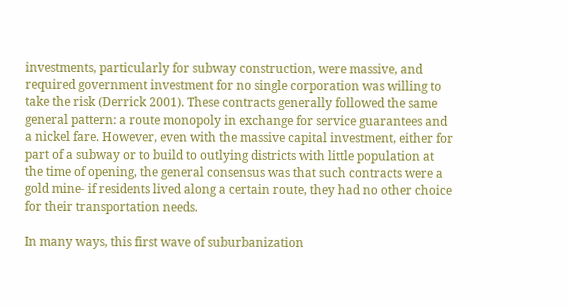investments, particularly for subway construction, were massive, and required government investment for no single corporation was willing to take the risk (Derrick 2001). These contracts generally followed the same general pattern: a route monopoly in exchange for service guarantees and a nickel fare. However, even with the massive capital investment, either for part of a subway or to build to outlying districts with little population at the time of opening, the general consensus was that such contracts were a gold mine- if residents lived along a certain route, they had no other choice for their transportation needs.

In many ways, this first wave of suburbanization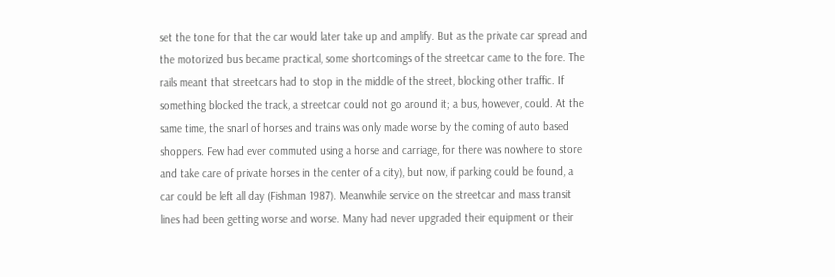set the tone for that the car would later take up and amplify. But as the private car spread and the motorized bus became practical, some shortcomings of the streetcar came to the fore. The rails meant that streetcars had to stop in the middle of the street, blocking other traffic. If something blocked the track, a streetcar could not go around it; a bus, however, could. At the same time, the snarl of horses and trains was only made worse by the coming of auto based shoppers. Few had ever commuted using a horse and carriage, for there was nowhere to store and take care of private horses in the center of a city), but now, if parking could be found, a car could be left all day (Fishman 1987). Meanwhile service on the streetcar and mass transit lines had been getting worse and worse. Many had never upgraded their equipment or their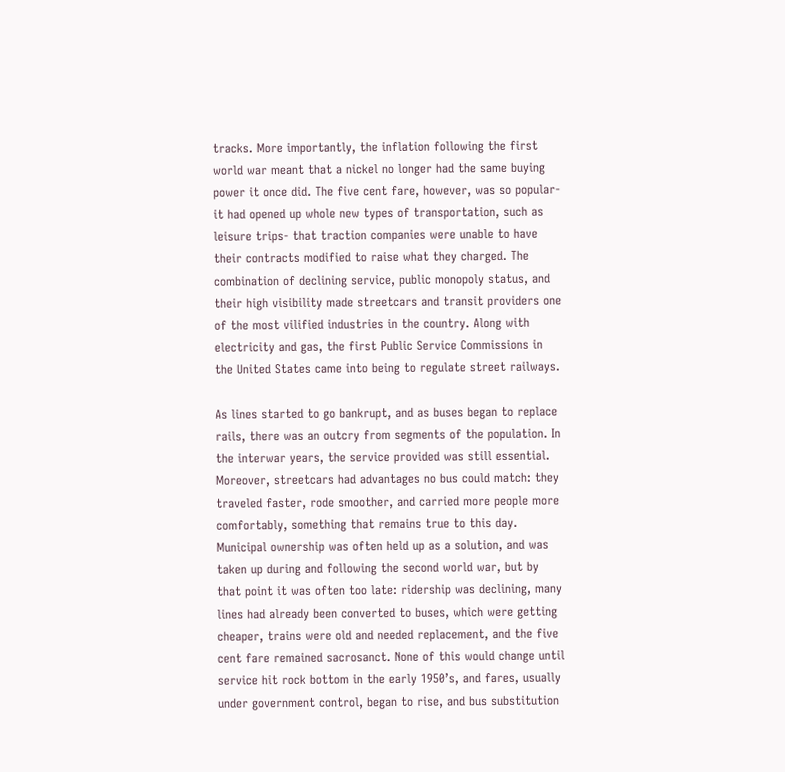tracks. More importantly, the inflation following the first world war meant that a nickel no longer had the same buying power it once did. The five cent fare, however, was so popular- it had opened up whole new types of transportation, such as leisure trips- that traction companies were unable to have their contracts modified to raise what they charged. The combination of declining service, public monopoly status, and their high visibility made streetcars and transit providers one of the most vilified industries in the country. Along with electricity and gas, the first Public Service Commissions in the United States came into being to regulate street railways.

As lines started to go bankrupt, and as buses began to replace rails, there was an outcry from segments of the population. In the interwar years, the service provided was still essential. Moreover, streetcars had advantages no bus could match: they traveled faster, rode smoother, and carried more people more comfortably, something that remains true to this day. Municipal ownership was often held up as a solution, and was taken up during and following the second world war, but by that point it was often too late: ridership was declining, many lines had already been converted to buses, which were getting cheaper, trains were old and needed replacement, and the five cent fare remained sacrosanct. None of this would change until service hit rock bottom in the early 1950’s, and fares, usually under government control, began to rise, and bus substitution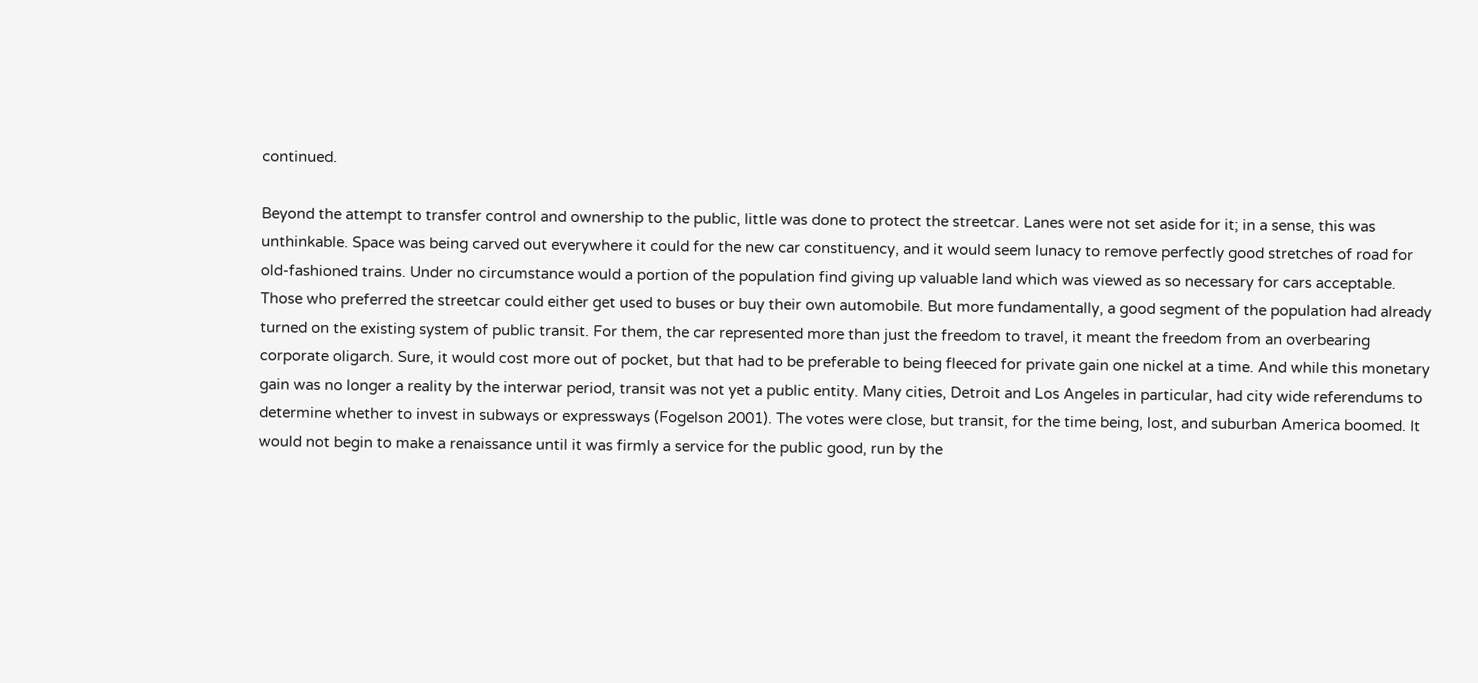continued.

Beyond the attempt to transfer control and ownership to the public, little was done to protect the streetcar. Lanes were not set aside for it; in a sense, this was unthinkable. Space was being carved out everywhere it could for the new car constituency, and it would seem lunacy to remove perfectly good stretches of road for old-fashioned trains. Under no circumstance would a portion of the population find giving up valuable land which was viewed as so necessary for cars acceptable. Those who preferred the streetcar could either get used to buses or buy their own automobile. But more fundamentally, a good segment of the population had already turned on the existing system of public transit. For them, the car represented more than just the freedom to travel, it meant the freedom from an overbearing corporate oligarch. Sure, it would cost more out of pocket, but that had to be preferable to being fleeced for private gain one nickel at a time. And while this monetary gain was no longer a reality by the interwar period, transit was not yet a public entity. Many cities, Detroit and Los Angeles in particular, had city wide referendums to determine whether to invest in subways or expressways (Fogelson 2001). The votes were close, but transit, for the time being, lost, and suburban America boomed. It would not begin to make a renaissance until it was firmly a service for the public good, run by the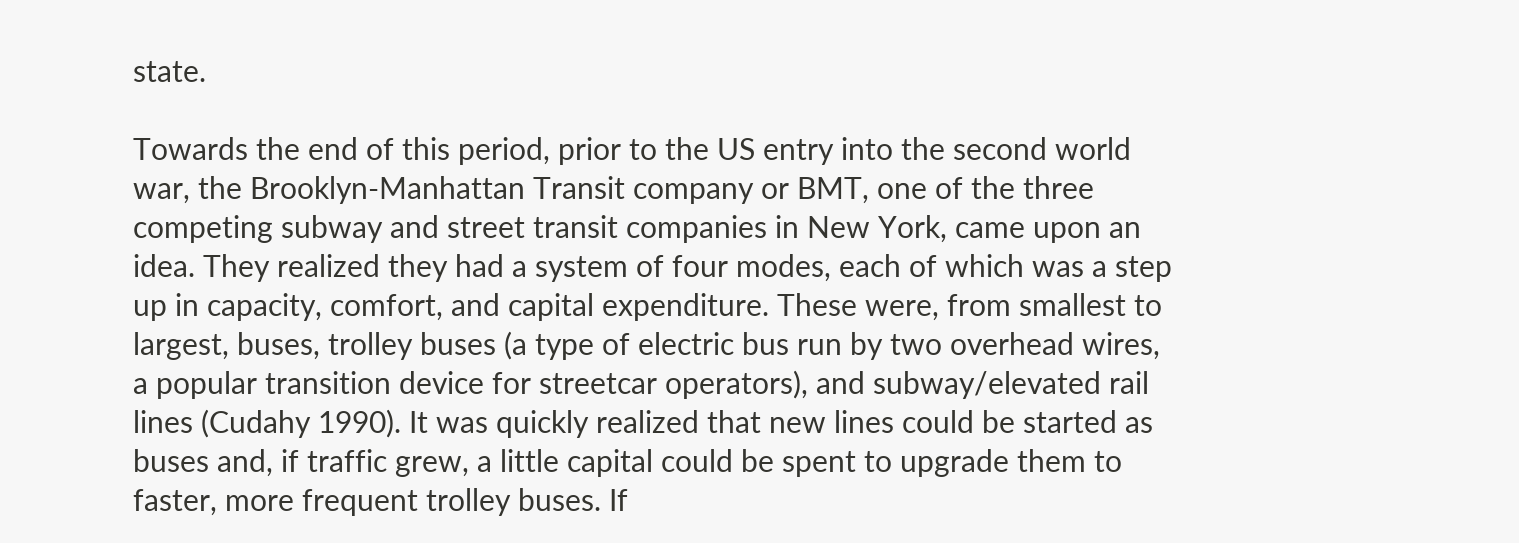state.

Towards the end of this period, prior to the US entry into the second world war, the Brooklyn-Manhattan Transit company or BMT, one of the three competing subway and street transit companies in New York, came upon an idea. They realized they had a system of four modes, each of which was a step up in capacity, comfort, and capital expenditure. These were, from smallest to largest, buses, trolley buses (a type of electric bus run by two overhead wires, a popular transition device for streetcar operators), and subway/elevated rail lines (Cudahy 1990). It was quickly realized that new lines could be started as buses and, if traffic grew, a little capital could be spent to upgrade them to faster, more frequent trolley buses. If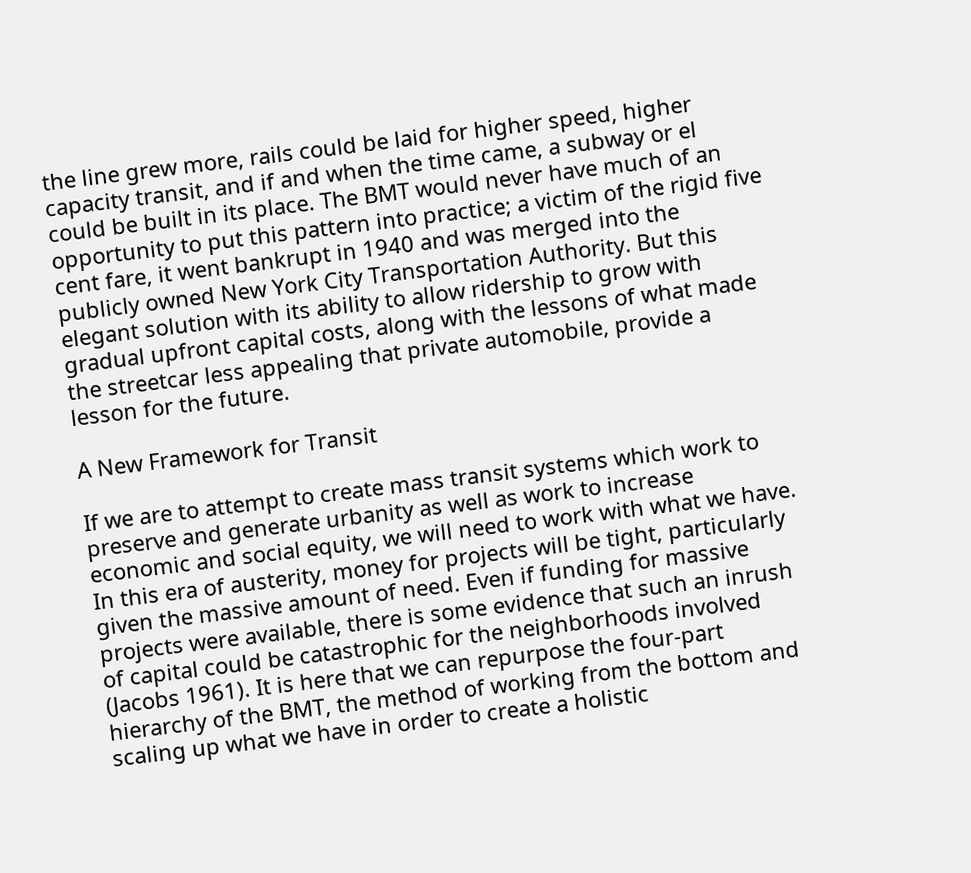the line grew more, rails could be laid for higher speed, higher capacity transit, and if and when the time came, a subway or el could be built in its place. The BMT would never have much of an opportunity to put this pattern into practice; a victim of the rigid five cent fare, it went bankrupt in 1940 and was merged into the publicly owned New York City Transportation Authority. But this elegant solution with its ability to allow ridership to grow with gradual upfront capital costs, along with the lessons of what made the streetcar less appealing that private automobile, provide a lesson for the future.

A New Framework for Transit

If we are to attempt to create mass transit systems which work to preserve and generate urbanity as well as work to increase economic and social equity, we will need to work with what we have. In this era of austerity, money for projects will be tight, particularly given the massive amount of need. Even if funding for massive projects were available, there is some evidence that such an inrush of capital could be catastrophic for the neighborhoods involved (Jacobs 1961). It is here that we can repurpose the four-part hierarchy of the BMT, the method of working from the bottom and scaling up what we have in order to create a holistic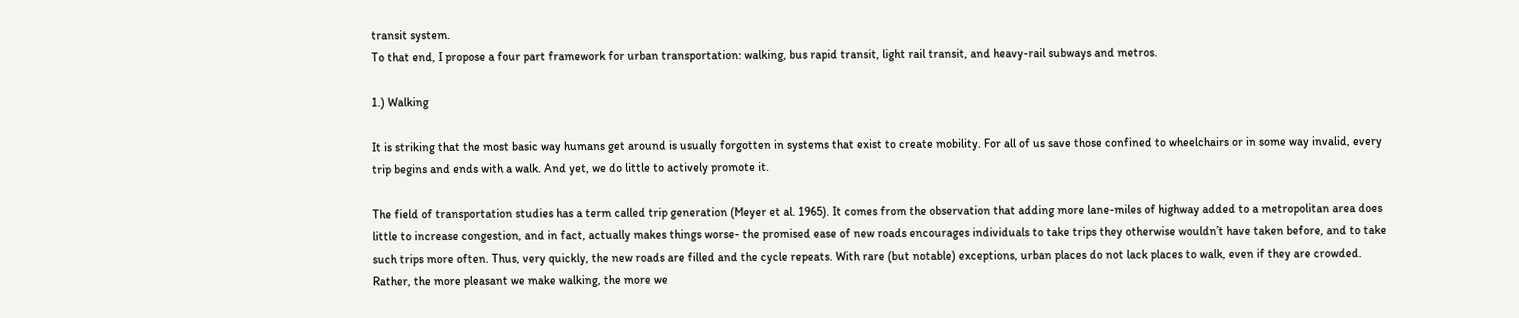transit system.
To that end, I propose a four part framework for urban transportation: walking, bus rapid transit, light rail transit, and heavy-rail subways and metros.

1.) Walking

It is striking that the most basic way humans get around is usually forgotten in systems that exist to create mobility. For all of us save those confined to wheelchairs or in some way invalid, every trip begins and ends with a walk. And yet, we do little to actively promote it.

The field of transportation studies has a term called trip generation (Meyer et al. 1965). It comes from the observation that adding more lane-miles of highway added to a metropolitan area does little to increase congestion, and in fact, actually makes things worse- the promised ease of new roads encourages individuals to take trips they otherwise wouldn’t have taken before, and to take such trips more often. Thus, very quickly, the new roads are filled and the cycle repeats. With rare (but notable) exceptions, urban places do not lack places to walk, even if they are crowded. Rather, the more pleasant we make walking, the more we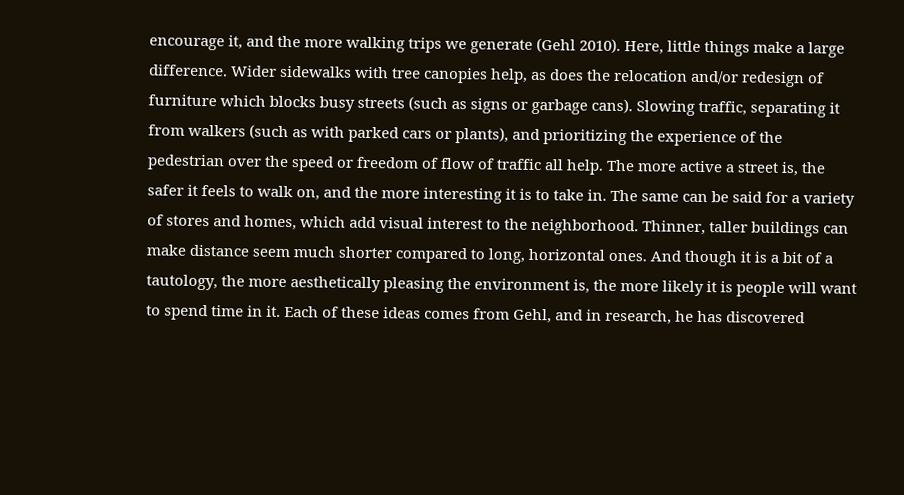encourage it, and the more walking trips we generate (Gehl 2010). Here, little things make a large difference. Wider sidewalks with tree canopies help, as does the relocation and/or redesign of furniture which blocks busy streets (such as signs or garbage cans). Slowing traffic, separating it from walkers (such as with parked cars or plants), and prioritizing the experience of the pedestrian over the speed or freedom of flow of traffic all help. The more active a street is, the safer it feels to walk on, and the more interesting it is to take in. The same can be said for a variety of stores and homes, which add visual interest to the neighborhood. Thinner, taller buildings can make distance seem much shorter compared to long, horizontal ones. And though it is a bit of a tautology, the more aesthetically pleasing the environment is, the more likely it is people will want to spend time in it. Each of these ideas comes from Gehl, and in research, he has discovered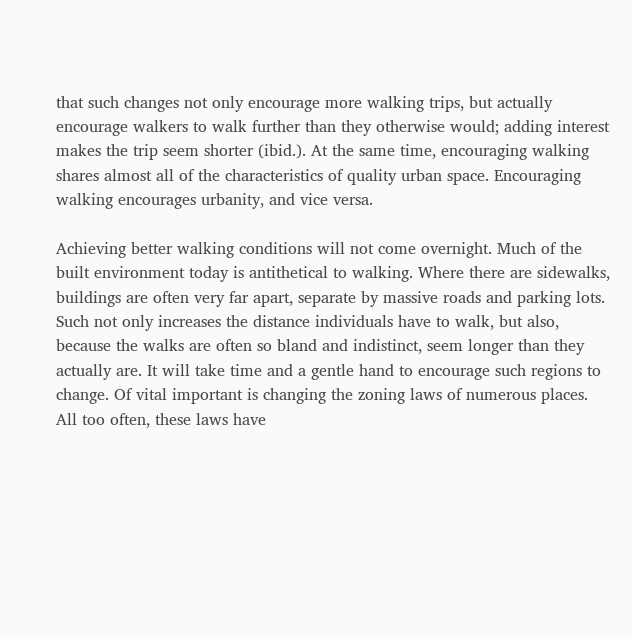that such changes not only encourage more walking trips, but actually encourage walkers to walk further than they otherwise would; adding interest makes the trip seem shorter (ibid.). At the same time, encouraging walking shares almost all of the characteristics of quality urban space. Encouraging walking encourages urbanity, and vice versa.

Achieving better walking conditions will not come overnight. Much of the built environment today is antithetical to walking. Where there are sidewalks, buildings are often very far apart, separate by massive roads and parking lots. Such not only increases the distance individuals have to walk, but also, because the walks are often so bland and indistinct, seem longer than they actually are. It will take time and a gentle hand to encourage such regions to change. Of vital important is changing the zoning laws of numerous places. All too often, these laws have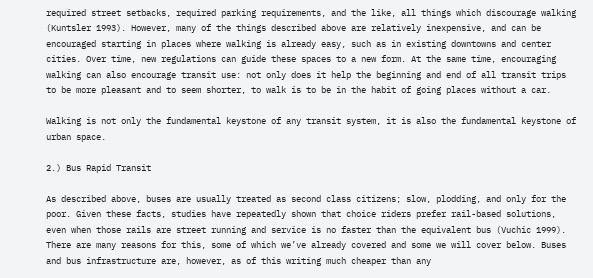required street setbacks, required parking requirements, and the like, all things which discourage walking (Kuntsler 1993). However, many of the things described above are relatively inexpensive, and can be encouraged starting in places where walking is already easy, such as in existing downtowns and center cities. Over time, new regulations can guide these spaces to a new form. At the same time, encouraging walking can also encourage transit use: not only does it help the beginning and end of all transit trips to be more pleasant and to seem shorter, to walk is to be in the habit of going places without a car.

Walking is not only the fundamental keystone of any transit system, it is also the fundamental keystone of urban space.

2.) Bus Rapid Transit

As described above, buses are usually treated as second class citizens; slow, plodding, and only for the poor. Given these facts, studies have repeatedly shown that choice riders prefer rail-based solutions, even when those rails are street running and service is no faster than the equivalent bus (Vuchic 1999). There are many reasons for this, some of which we’ve already covered and some we will cover below. Buses and bus infrastructure are, however, as of this writing much cheaper than any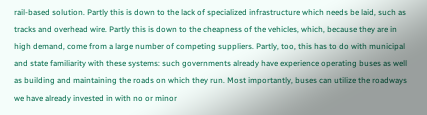rail-based solution. Partly this is down to the lack of specialized infrastructure which needs be laid, such as tracks and overhead wire. Partly this is down to the cheapness of the vehicles, which, because they are in high demand, come from a large number of competing suppliers. Partly, too, this has to do with municipal and state familiarity with these systems: such governments already have experience operating buses as well as building and maintaining the roads on which they run. Most importantly, buses can utilize the roadways we have already invested in with no or minor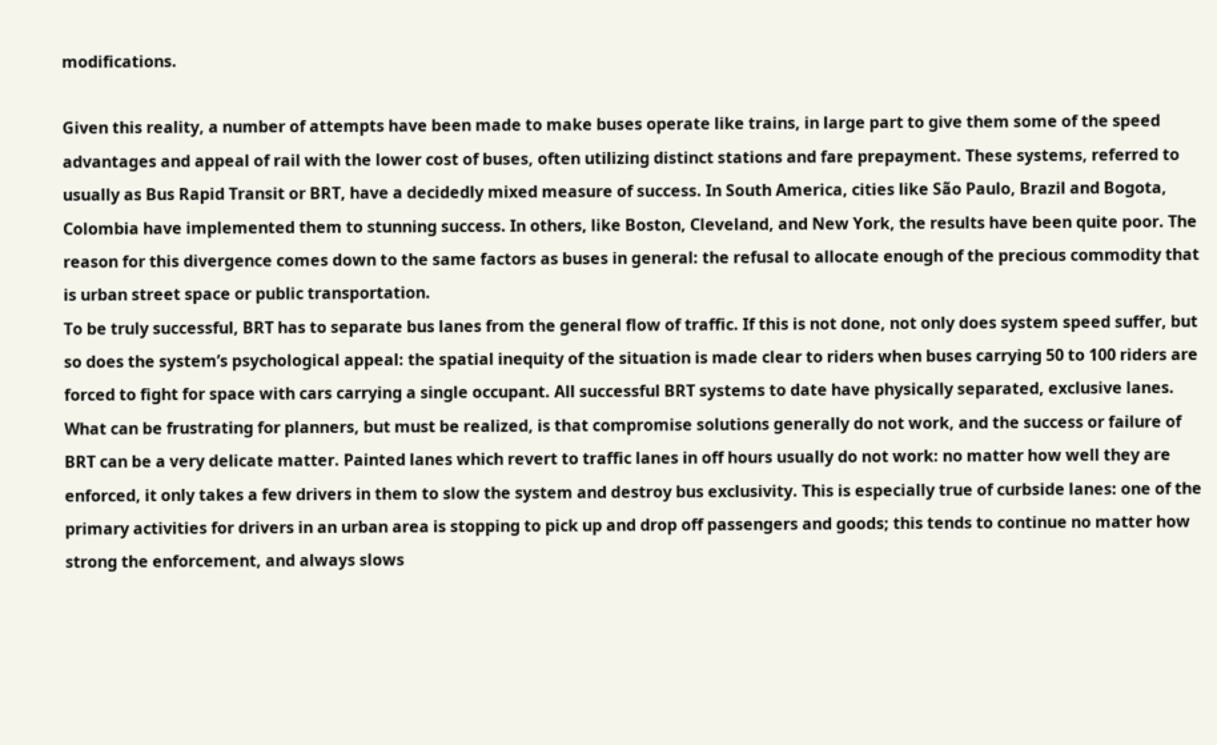modifications.

Given this reality, a number of attempts have been made to make buses operate like trains, in large part to give them some of the speed advantages and appeal of rail with the lower cost of buses, often utilizing distinct stations and fare prepayment. These systems, referred to usually as Bus Rapid Transit or BRT, have a decidedly mixed measure of success. In South America, cities like São Paulo, Brazil and Bogota, Colombia have implemented them to stunning success. In others, like Boston, Cleveland, and New York, the results have been quite poor. The reason for this divergence comes down to the same factors as buses in general: the refusal to allocate enough of the precious commodity that is urban street space or public transportation.
To be truly successful, BRT has to separate bus lanes from the general flow of traffic. If this is not done, not only does system speed suffer, but so does the system’s psychological appeal: the spatial inequity of the situation is made clear to riders when buses carrying 50 to 100 riders are forced to fight for space with cars carrying a single occupant. All successful BRT systems to date have physically separated, exclusive lanes. What can be frustrating for planners, but must be realized, is that compromise solutions generally do not work, and the success or failure of BRT can be a very delicate matter. Painted lanes which revert to traffic lanes in off hours usually do not work: no matter how well they are enforced, it only takes a few drivers in them to slow the system and destroy bus exclusivity. This is especially true of curbside lanes: one of the primary activities for drivers in an urban area is stopping to pick up and drop off passengers and goods; this tends to continue no matter how strong the enforcement, and always slows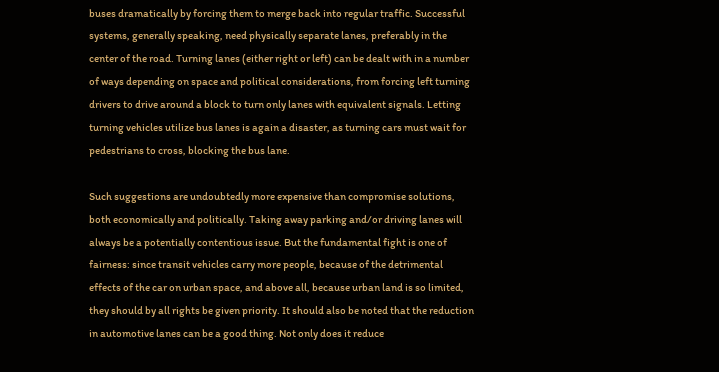buses dramatically by forcing them to merge back into regular traffic. Successful systems, generally speaking, need physically separate lanes, preferably in the center of the road. Turning lanes (either right or left) can be dealt with in a number of ways depending on space and political considerations, from forcing left turning drivers to drive around a block to turn only lanes with equivalent signals. Letting turning vehicles utilize bus lanes is again a disaster, as turning cars must wait for pedestrians to cross, blocking the bus lane.

Such suggestions are undoubtedly more expensive than compromise solutions, both economically and politically. Taking away parking and/or driving lanes will always be a potentially contentious issue. But the fundamental fight is one of fairness: since transit vehicles carry more people, because of the detrimental effects of the car on urban space, and above all, because urban land is so limited, they should by all rights be given priority. It should also be noted that the reduction in automotive lanes can be a good thing. Not only does it reduce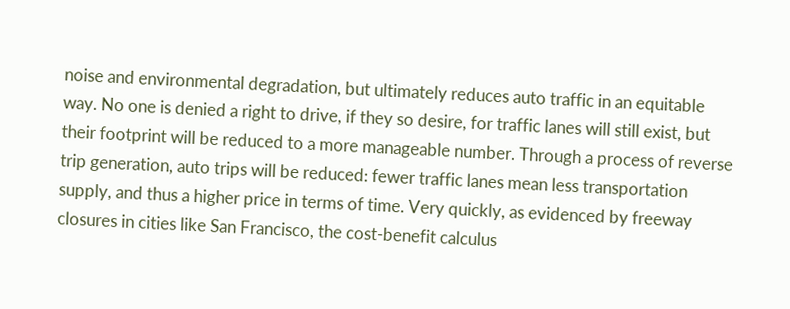noise and environmental degradation, but ultimately reduces auto traffic in an equitable way. No one is denied a right to drive, if they so desire, for traffic lanes will still exist, but their footprint will be reduced to a more manageable number. Through a process of reverse trip generation, auto trips will be reduced: fewer traffic lanes mean less transportation supply, and thus a higher price in terms of time. Very quickly, as evidenced by freeway closures in cities like San Francisco, the cost-benefit calculus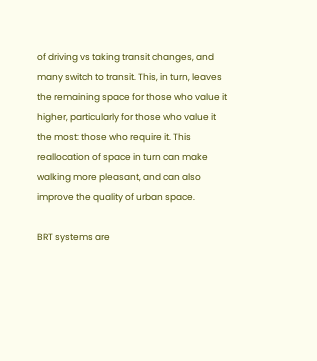of driving vs taking transit changes, and many switch to transit. This, in turn, leaves the remaining space for those who value it higher, particularly for those who value it the most: those who require it. This reallocation of space in turn can make walking more pleasant, and can also improve the quality of urban space.

BRT systems are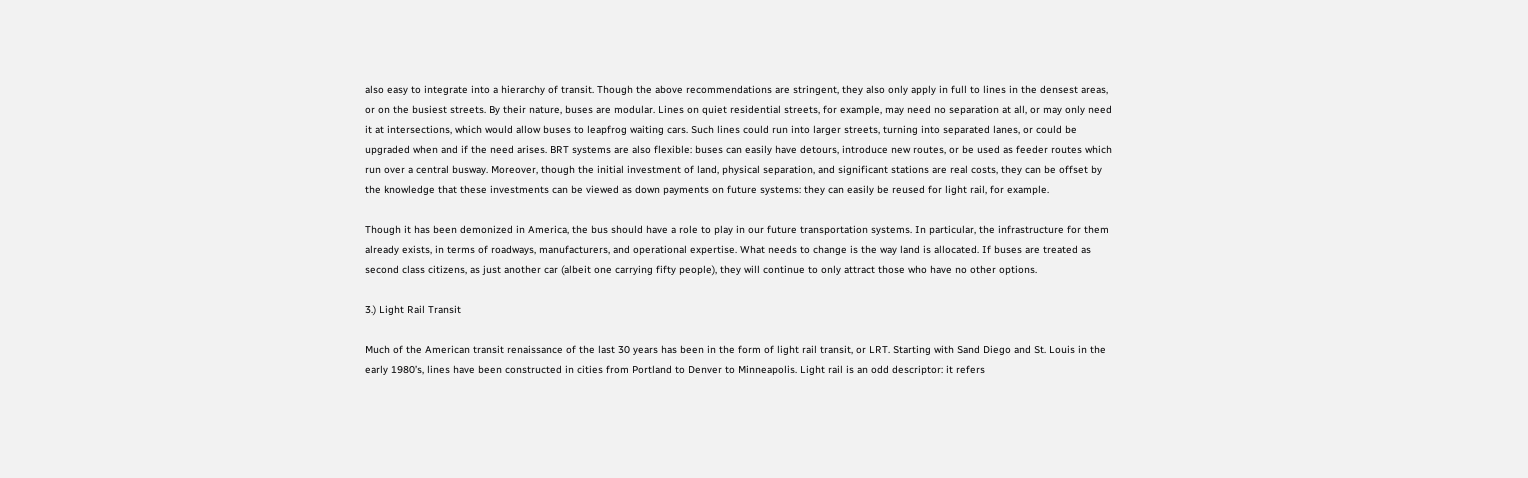also easy to integrate into a hierarchy of transit. Though the above recommendations are stringent, they also only apply in full to lines in the densest areas, or on the busiest streets. By their nature, buses are modular. Lines on quiet residential streets, for example, may need no separation at all, or may only need it at intersections, which would allow buses to leapfrog waiting cars. Such lines could run into larger streets, turning into separated lanes, or could be upgraded when and if the need arises. BRT systems are also flexible: buses can easily have detours, introduce new routes, or be used as feeder routes which run over a central busway. Moreover, though the initial investment of land, physical separation, and significant stations are real costs, they can be offset by the knowledge that these investments can be viewed as down payments on future systems: they can easily be reused for light rail, for example.

Though it has been demonized in America, the bus should have a role to play in our future transportation systems. In particular, the infrastructure for them already exists, in terms of roadways, manufacturers, and operational expertise. What needs to change is the way land is allocated. If buses are treated as second class citizens, as just another car (albeit one carrying fifty people), they will continue to only attract those who have no other options.

3.) Light Rail Transit

Much of the American transit renaissance of the last 30 years has been in the form of light rail transit, or LRT. Starting with Sand Diego and St. Louis in the early 1980’s, lines have been constructed in cities from Portland to Denver to Minneapolis. Light rail is an odd descriptor: it refers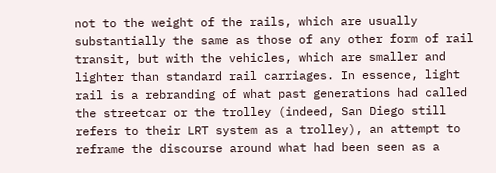not to the weight of the rails, which are usually substantially the same as those of any other form of rail transit, but with the vehicles, which are smaller and lighter than standard rail carriages. In essence, light rail is a rebranding of what past generations had called the streetcar or the trolley (indeed, San Diego still refers to their LRT system as a trolley), an attempt to reframe the discourse around what had been seen as a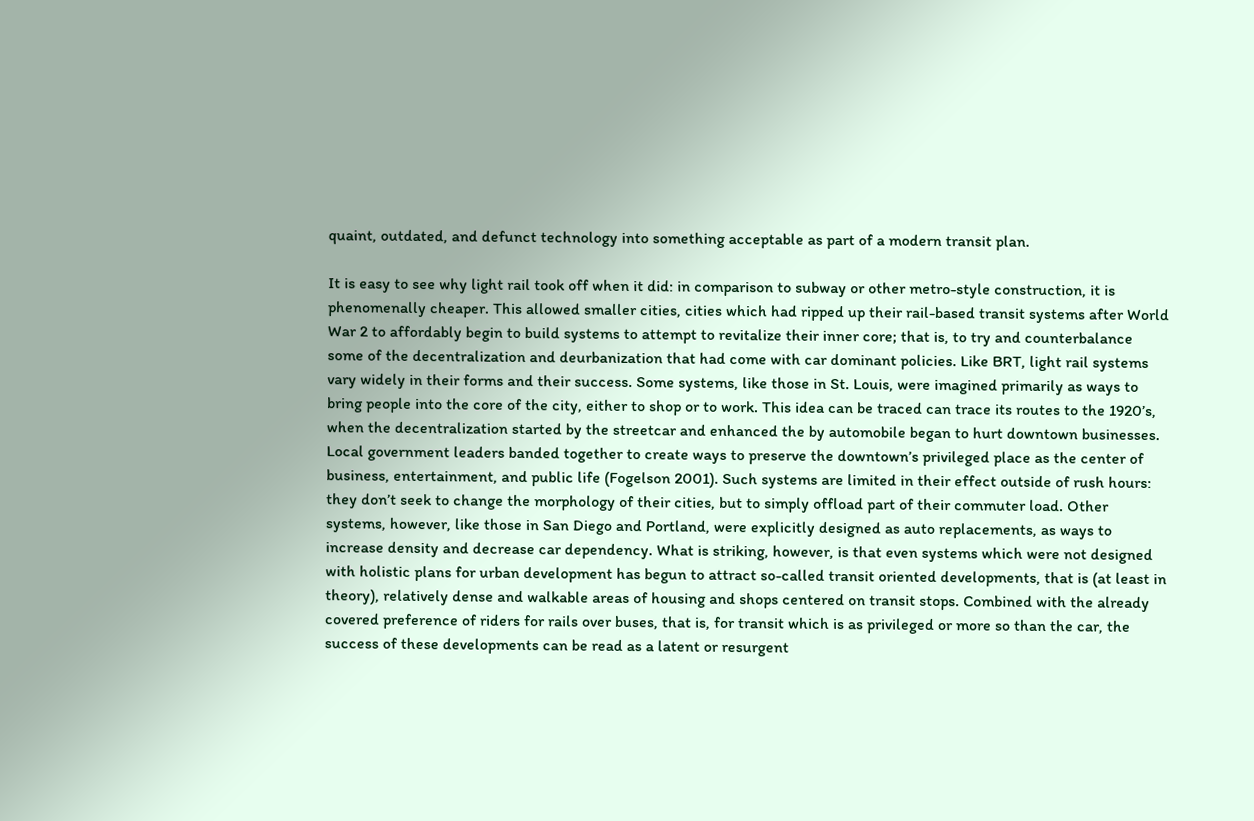quaint, outdated, and defunct technology into something acceptable as part of a modern transit plan.

It is easy to see why light rail took off when it did: in comparison to subway or other metro-style construction, it is phenomenally cheaper. This allowed smaller cities, cities which had ripped up their rail-based transit systems after World War 2 to affordably begin to build systems to attempt to revitalize their inner core; that is, to try and counterbalance some of the decentralization and deurbanization that had come with car dominant policies. Like BRT, light rail systems vary widely in their forms and their success. Some systems, like those in St. Louis, were imagined primarily as ways to bring people into the core of the city, either to shop or to work. This idea can be traced can trace its routes to the 1920’s, when the decentralization started by the streetcar and enhanced the by automobile began to hurt downtown businesses. Local government leaders banded together to create ways to preserve the downtown’s privileged place as the center of business, entertainment, and public life (Fogelson 2001). Such systems are limited in their effect outside of rush hours: they don’t seek to change the morphology of their cities, but to simply offload part of their commuter load. Other systems, however, like those in San Diego and Portland, were explicitly designed as auto replacements, as ways to increase density and decrease car dependency. What is striking, however, is that even systems which were not designed with holistic plans for urban development has begun to attract so-called transit oriented developments, that is (at least in theory), relatively dense and walkable areas of housing and shops centered on transit stops. Combined with the already covered preference of riders for rails over buses, that is, for transit which is as privileged or more so than the car, the success of these developments can be read as a latent or resurgent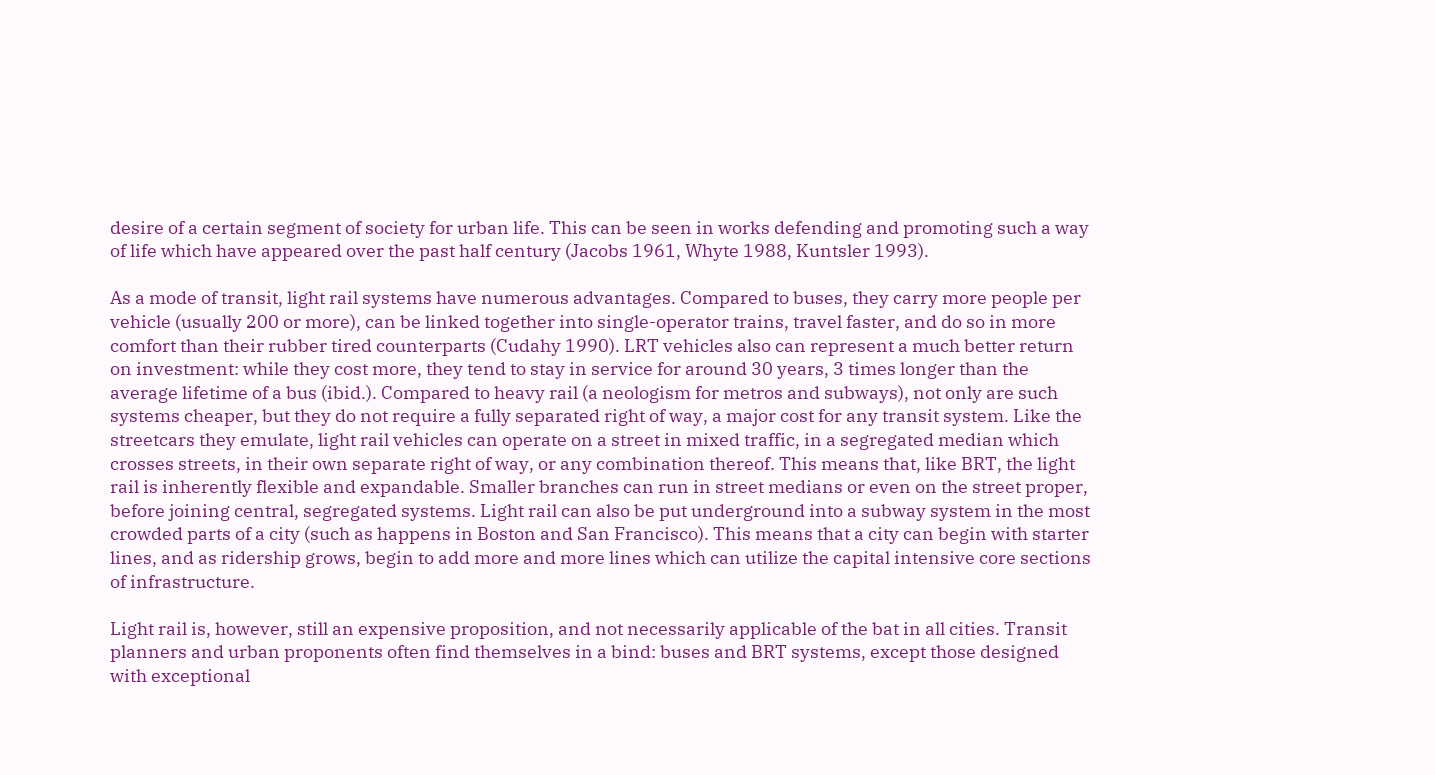desire of a certain segment of society for urban life. This can be seen in works defending and promoting such a way of life which have appeared over the past half century (Jacobs 1961, Whyte 1988, Kuntsler 1993).

As a mode of transit, light rail systems have numerous advantages. Compared to buses, they carry more people per vehicle (usually 200 or more), can be linked together into single-operator trains, travel faster, and do so in more comfort than their rubber tired counterparts (Cudahy 1990). LRT vehicles also can represent a much better return on investment: while they cost more, they tend to stay in service for around 30 years, 3 times longer than the average lifetime of a bus (ibid.). Compared to heavy rail (a neologism for metros and subways), not only are such systems cheaper, but they do not require a fully separated right of way, a major cost for any transit system. Like the streetcars they emulate, light rail vehicles can operate on a street in mixed traffic, in a segregated median which crosses streets, in their own separate right of way, or any combination thereof. This means that, like BRT, the light rail is inherently flexible and expandable. Smaller branches can run in street medians or even on the street proper, before joining central, segregated systems. Light rail can also be put underground into a subway system in the most crowded parts of a city (such as happens in Boston and San Francisco). This means that a city can begin with starter lines, and as ridership grows, begin to add more and more lines which can utilize the capital intensive core sections of infrastructure.

Light rail is, however, still an expensive proposition, and not necessarily applicable of the bat in all cities. Transit planners and urban proponents often find themselves in a bind: buses and BRT systems, except those designed with exceptional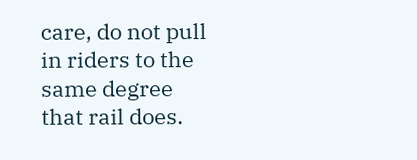care, do not pull in riders to the same degree that rail does.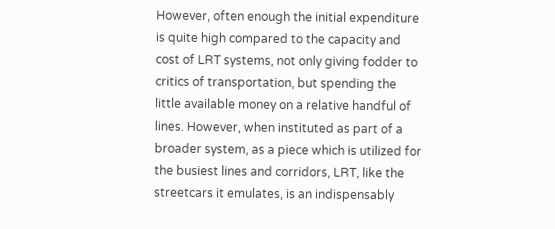However, often enough the initial expenditure is quite high compared to the capacity and cost of LRT systems, not only giving fodder to critics of transportation, but spending the little available money on a relative handful of lines. However, when instituted as part of a broader system, as a piece which is utilized for the busiest lines and corridors, LRT, like the streetcars it emulates, is an indispensably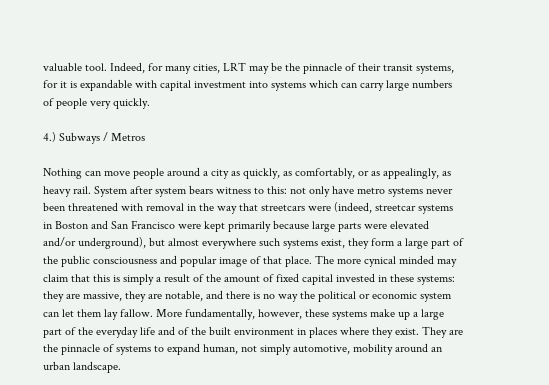valuable tool. Indeed, for many cities, LRT may be the pinnacle of their transit systems, for it is expandable with capital investment into systems which can carry large numbers of people very quickly.

4.) Subways / Metros

Nothing can move people around a city as quickly, as comfortably, or as appealingly, as heavy rail. System after system bears witness to this: not only have metro systems never been threatened with removal in the way that streetcars were (indeed, streetcar systems in Boston and San Francisco were kept primarily because large parts were elevated and/or underground), but almost everywhere such systems exist, they form a large part of the public consciousness and popular image of that place. The more cynical minded may claim that this is simply a result of the amount of fixed capital invested in these systems: they are massive, they are notable, and there is no way the political or economic system can let them lay fallow. More fundamentally, however, these systems make up a large part of the everyday life and of the built environment in places where they exist. They are the pinnacle of systems to expand human, not simply automotive, mobility around an urban landscape.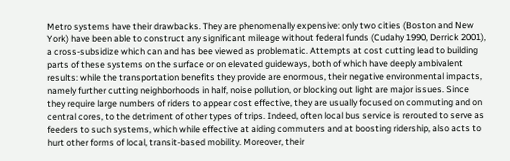Metro systems have their drawbacks. They are phenomenally expensive: only two cities (Boston and New York) have been able to construct any significant mileage without federal funds (Cudahy 1990, Derrick 2001), a cross-subsidize which can and has bee viewed as problematic. Attempts at cost cutting lead to building parts of these systems on the surface or on elevated guideways, both of which have deeply ambivalent results: while the transportation benefits they provide are enormous, their negative environmental impacts, namely further cutting neighborhoods in half, noise pollution, or blocking out light are major issues. Since they require large numbers of riders to appear cost effective, they are usually focused on commuting and on central cores, to the detriment of other types of trips. Indeed, often local bus service is rerouted to serve as feeders to such systems, which while effective at aiding commuters and at boosting ridership, also acts to hurt other forms of local, transit-based mobility. Moreover, their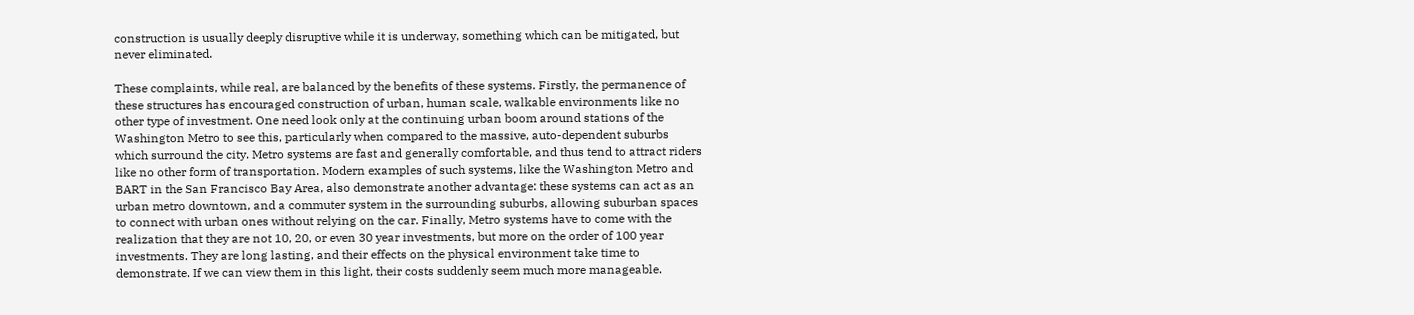construction is usually deeply disruptive while it is underway, something which can be mitigated, but never eliminated.

These complaints, while real, are balanced by the benefits of these systems. Firstly, the permanence of these structures has encouraged construction of urban, human scale, walkable environments like no other type of investment. One need look only at the continuing urban boom around stations of the Washington Metro to see this, particularly when compared to the massive, auto-dependent suburbs which surround the city. Metro systems are fast and generally comfortable, and thus tend to attract riders like no other form of transportation. Modern examples of such systems, like the Washington Metro and BART in the San Francisco Bay Area, also demonstrate another advantage: these systems can act as an urban metro downtown, and a commuter system in the surrounding suburbs, allowing suburban spaces to connect with urban ones without relying on the car. Finally, Metro systems have to come with the realization that they are not 10, 20, or even 30 year investments, but more on the order of 100 year investments. They are long lasting, and their effects on the physical environment take time to demonstrate. If we can view them in this light, their costs suddenly seem much more manageable.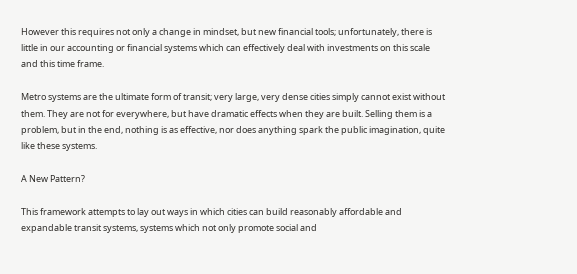However this requires not only a change in mindset, but new financial tools; unfortunately, there is little in our accounting or financial systems which can effectively deal with investments on this scale and this time frame.

Metro systems are the ultimate form of transit; very large, very dense cities simply cannot exist without them. They are not for everywhere, but have dramatic effects when they are built. Selling them is a problem, but in the end, nothing is as effective, nor does anything spark the public imagination, quite like these systems.

A New Pattern?

This framework attempts to lay out ways in which cities can build reasonably affordable and expandable transit systems, systems which not only promote social and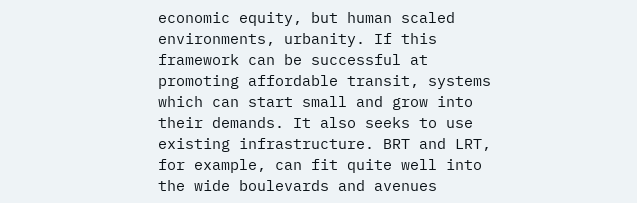economic equity, but human scaled environments, urbanity. If this framework can be successful at promoting affordable transit, systems which can start small and grow into their demands. It also seeks to use existing infrastructure. BRT and LRT, for example, can fit quite well into the wide boulevards and avenues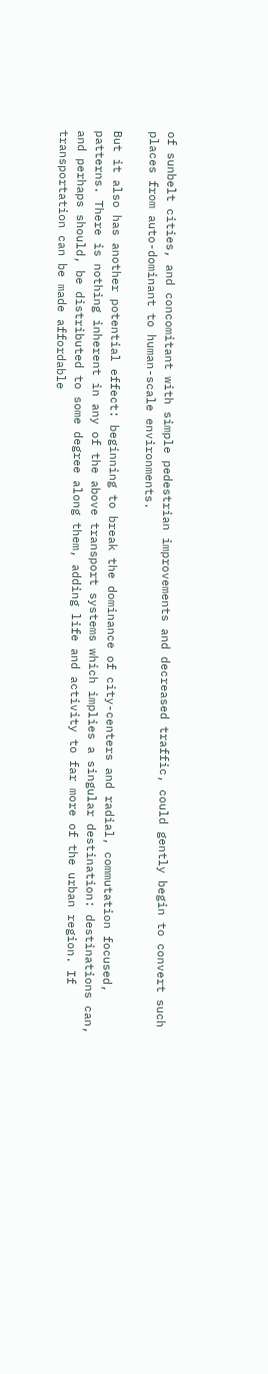of sunbelt cities, and concomitant with simple pedestrian improvements and decreased traffic, could gently begin to convert such places from auto-dominant to human-scale environments.

But it also has another potential effect: beginning to break the dominance of city-centers and radial, commutation focused, patterns. There is nothing inherent in any of the above transport systems which implies a singular destination: destinations can, and perhaps should, be distributed to some degree along them, adding life and activity to far more of the urban region. If transportation can be made affordable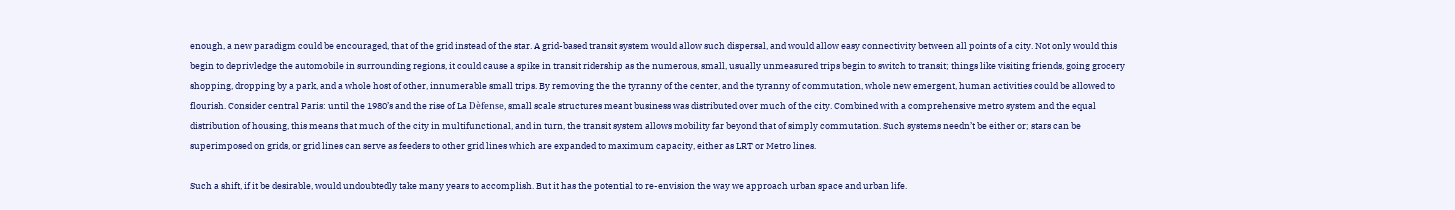enough, a new paradigm could be encouraged, that of the grid instead of the star. A grid-based transit system would allow such dispersal, and would allow easy connectivity between all points of a city. Not only would this begin to deprivledge the automobile in surrounding regions, it could cause a spike in transit ridership as the numerous, small, usually unmeasured trips begin to switch to transit; things like visiting friends, going grocery shopping, dropping by a park, and a whole host of other, innumerable small trips. By removing the the tyranny of the center, and the tyranny of commutation, whole new emergent, human activities could be allowed to flourish. Consider central Paris: until the 1980’s and the rise of La Dèfense, small scale structures meant business was distributed over much of the city. Combined with a comprehensive metro system and the equal distribution of housing, this means that much of the city in multifunctional, and in turn, the transit system allows mobility far beyond that of simply commutation. Such systems needn’t be either or; stars can be superimposed on grids, or grid lines can serve as feeders to other grid lines which are expanded to maximum capacity, either as LRT or Metro lines.

Such a shift, if it be desirable, would undoubtedly take many years to accomplish. But it has the potential to re-envision the way we approach urban space and urban life.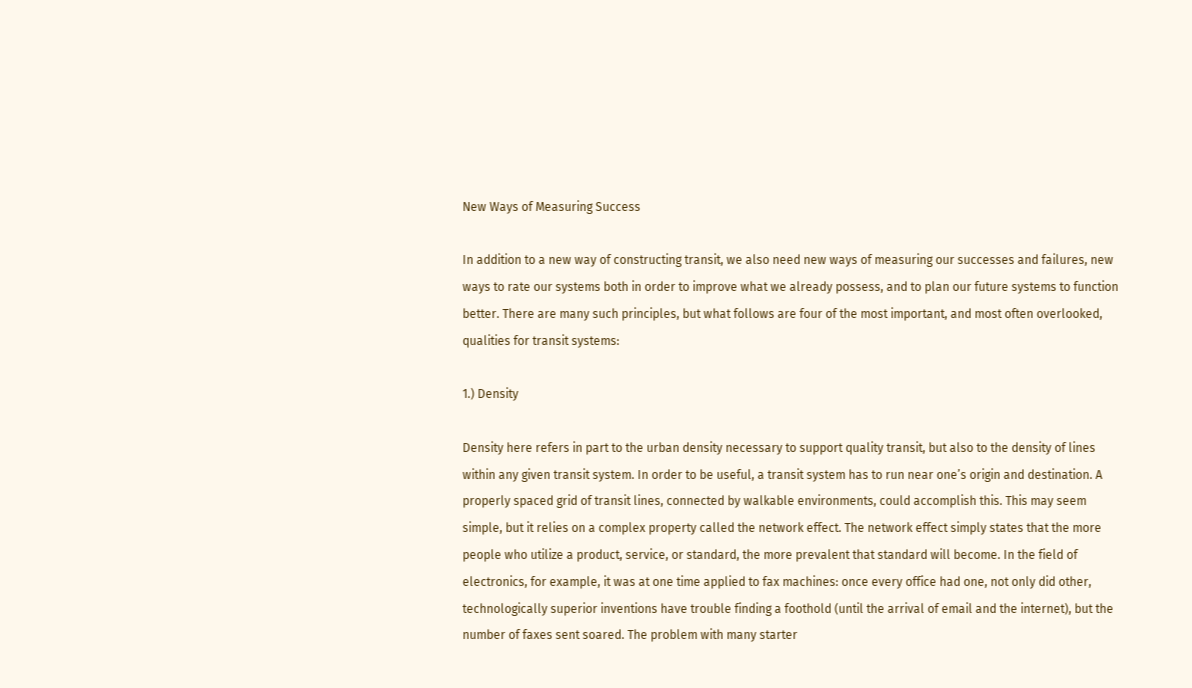New Ways of Measuring Success

In addition to a new way of constructing transit, we also need new ways of measuring our successes and failures, new ways to rate our systems both in order to improve what we already possess, and to plan our future systems to function better. There are many such principles, but what follows are four of the most important, and most often overlooked, qualities for transit systems:

1.) Density

Density here refers in part to the urban density necessary to support quality transit, but also to the density of lines within any given transit system. In order to be useful, a transit system has to run near one’s origin and destination. A properly spaced grid of transit lines, connected by walkable environments, could accomplish this. This may seem simple, but it relies on a complex property called the network effect. The network effect simply states that the more people who utilize a product, service, or standard, the more prevalent that standard will become. In the field of electronics, for example, it was at one time applied to fax machines: once every office had one, not only did other, technologically superior inventions have trouble finding a foothold (until the arrival of email and the internet), but the number of faxes sent soared. The problem with many starter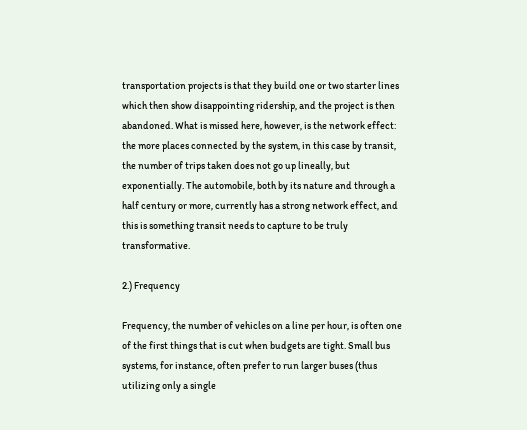transportation projects is that they build one or two starter lines which then show disappointing ridership, and the project is then abandoned. What is missed here, however, is the network effect: the more places connected by the system, in this case by transit, the number of trips taken does not go up lineally, but exponentially. The automobile, both by its nature and through a half century or more, currently has a strong network effect, and this is something transit needs to capture to be truly transformative.

2.) Frequency

Frequency, the number of vehicles on a line per hour, is often one of the first things that is cut when budgets are tight. Small bus systems, for instance, often prefer to run larger buses (thus utilizing only a single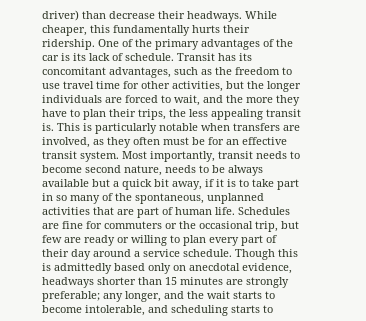driver) than decrease their headways. While cheaper, this fundamentally hurts their ridership. One of the primary advantages of the car is its lack of schedule. Transit has its concomitant advantages, such as the freedom to use travel time for other activities, but the longer individuals are forced to wait, and the more they have to plan their trips, the less appealing transit is. This is particularly notable when transfers are involved, as they often must be for an effective transit system. Most importantly, transit needs to become second nature, needs to be always available but a quick bit away, if it is to take part in so many of the spontaneous, unplanned activities that are part of human life. Schedules are fine for commuters or the occasional trip, but few are ready or willing to plan every part of their day around a service schedule. Though this is admittedly based only on anecdotal evidence, headways shorter than 15 minutes are strongly preferable; any longer, and the wait starts to become intolerable, and scheduling starts to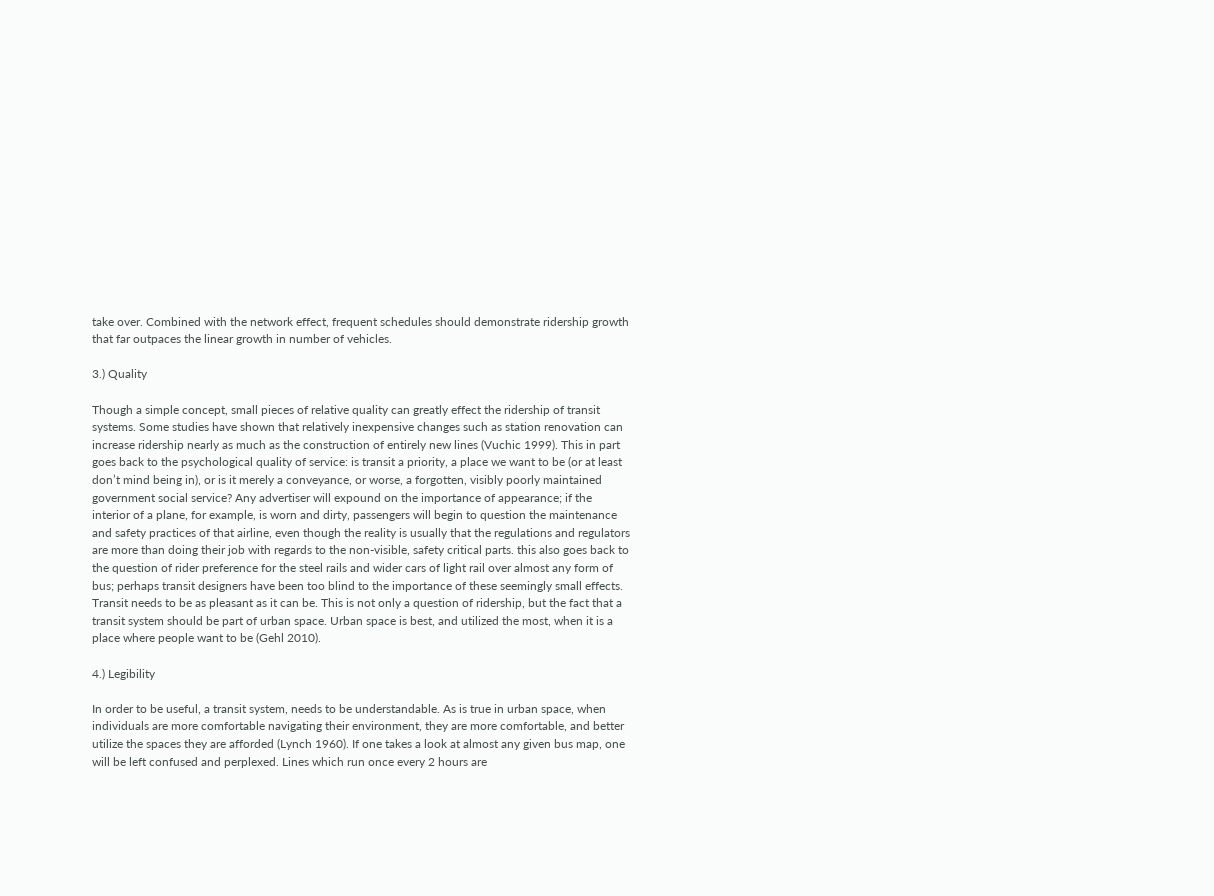take over. Combined with the network effect, frequent schedules should demonstrate ridership growth that far outpaces the linear growth in number of vehicles.

3.) Quality

Though a simple concept, small pieces of relative quality can greatly effect the ridership of transit systems. Some studies have shown that relatively inexpensive changes such as station renovation can increase ridership nearly as much as the construction of entirely new lines (Vuchic 1999). This in part goes back to the psychological quality of service: is transit a priority, a place we want to be (or at least don’t mind being in), or is it merely a conveyance, or worse, a forgotten, visibly poorly maintained government social service? Any advertiser will expound on the importance of appearance; if the interior of a plane, for example, is worn and dirty, passengers will begin to question the maintenance and safety practices of that airline, even though the reality is usually that the regulations and regulators are more than doing their job with regards to the non-visible, safety critical parts. this also goes back to the question of rider preference for the steel rails and wider cars of light rail over almost any form of bus; perhaps transit designers have been too blind to the importance of these seemingly small effects. Transit needs to be as pleasant as it can be. This is not only a question of ridership, but the fact that a transit system should be part of urban space. Urban space is best, and utilized the most, when it is a place where people want to be (Gehl 2010).

4.) Legibility

In order to be useful, a transit system, needs to be understandable. As is true in urban space, when individuals are more comfortable navigating their environment, they are more comfortable, and better utilize the spaces they are afforded (Lynch 1960). If one takes a look at almost any given bus map, one will be left confused and perplexed. Lines which run once every 2 hours are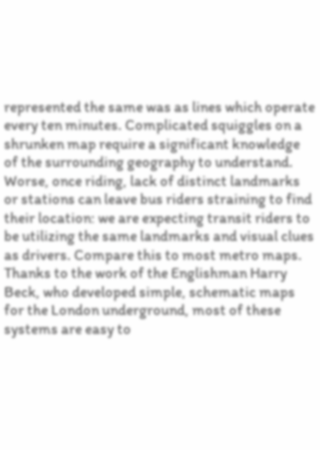represented the same was as lines which operate every ten minutes. Complicated squiggles on a shrunken map require a significant knowledge of the surrounding geography to understand. Worse, once riding, lack of distinct landmarks or stations can leave bus riders straining to find their location: we are expecting transit riders to be utilizing the same landmarks and visual clues as drivers. Compare this to most metro maps. Thanks to the work of the Englishman Harry Beck, who developed simple, schematic maps for the London underground, most of these systems are easy to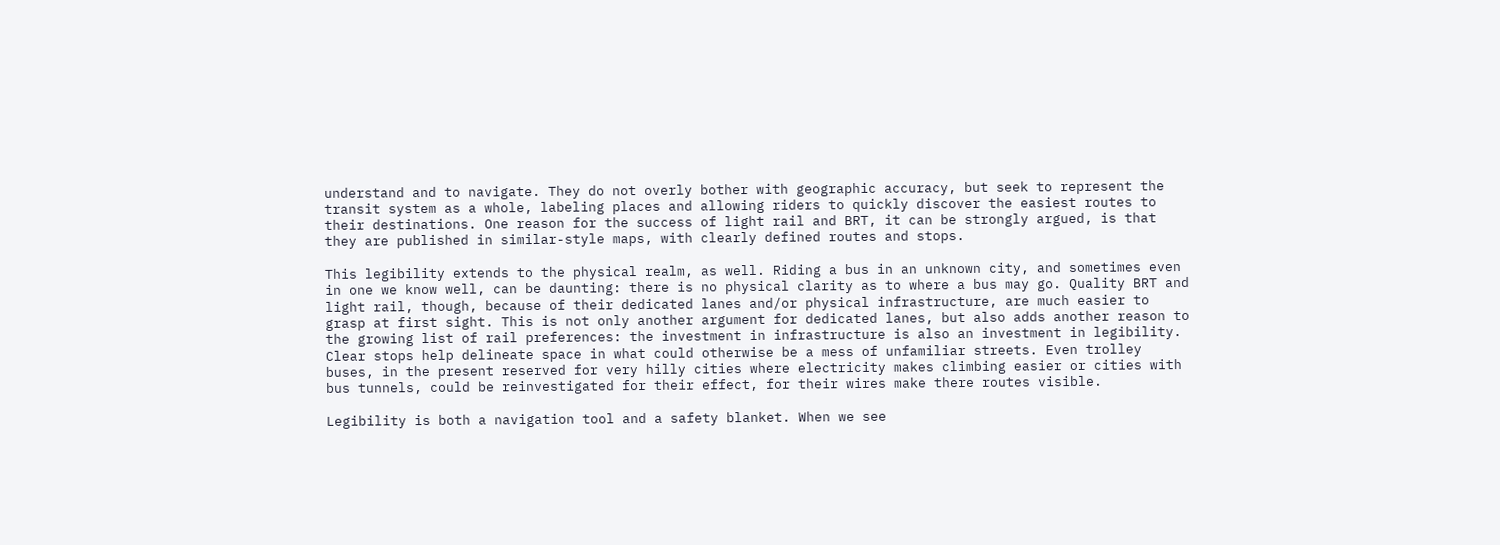understand and to navigate. They do not overly bother with geographic accuracy, but seek to represent the transit system as a whole, labeling places and allowing riders to quickly discover the easiest routes to their destinations. One reason for the success of light rail and BRT, it can be strongly argued, is that they are published in similar-style maps, with clearly defined routes and stops.

This legibility extends to the physical realm, as well. Riding a bus in an unknown city, and sometimes even in one we know well, can be daunting: there is no physical clarity as to where a bus may go. Quality BRT and light rail, though, because of their dedicated lanes and/or physical infrastructure, are much easier to grasp at first sight. This is not only another argument for dedicated lanes, but also adds another reason to the growing list of rail preferences: the investment in infrastructure is also an investment in legibility. Clear stops help delineate space in what could otherwise be a mess of unfamiliar streets. Even trolley buses, in the present reserved for very hilly cities where electricity makes climbing easier or cities with bus tunnels, could be reinvestigated for their effect, for their wires make there routes visible.

Legibility is both a navigation tool and a safety blanket. When we see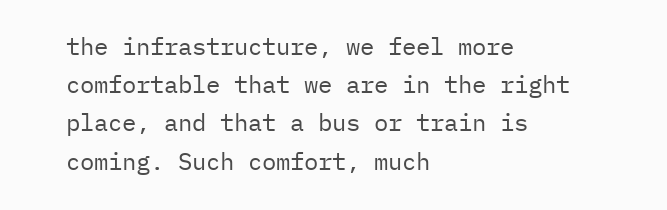the infrastructure, we feel more comfortable that we are in the right place, and that a bus or train is coming. Such comfort, much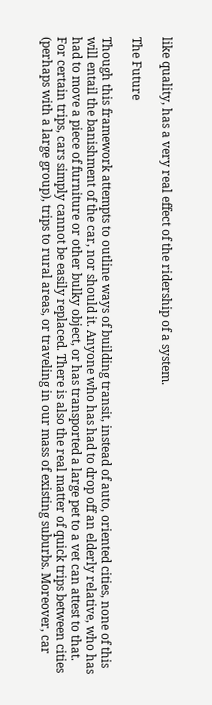like quality, has a very real effect of the ridership of a system.

The Future

Though this framework attempts to outline ways of building transit, instead of auto, oriented cities, none of this will entail the banishment of the car, nor should it. Anyone who has had to drop off an elderly relative, who has had to move a piece of furniture or other bulky object, or has transported a large pet to a vet can attest to that. For certain trips, cars simply cannot be easily replaced. There is also the real matter of quick trips between cities (perhaps with a large group), trips to rural areas, or traveling in our mass of existing suburbs. Moreover, car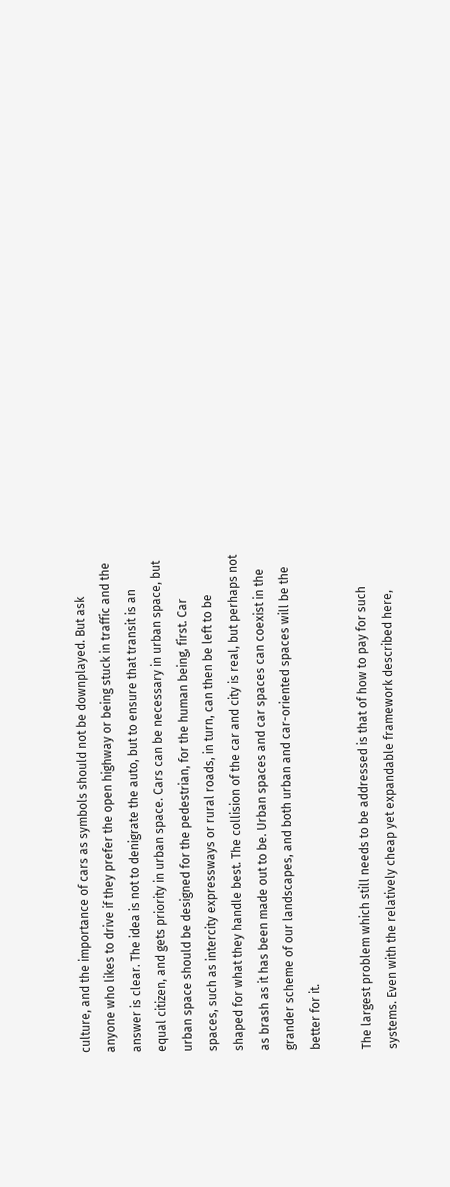culture, and the importance of cars as symbols should not be downplayed. But ask anyone who likes to drive if they prefer the open highway or being stuck in traffic and the answer is clear. The idea is not to denigrate the auto, but to ensure that transit is an equal citizen, and gets priority in urban space. Cars can be necessary in urban space, but urban space should be designed for the pedestrian, for the human being, first. Car spaces, such as intercity expressways or rural roads, in turn, can then be left to be shaped for what they handle best. The collision of the car and city is real, but perhaps not as brash as it has been made out to be. Urban spaces and car spaces can coexist in the grander scheme of our landscapes, and both urban and car-oriented spaces will be the better for it.

The largest problem which still needs to be addressed is that of how to pay for such systems. Even with the relatively cheap yet expandable framework described here,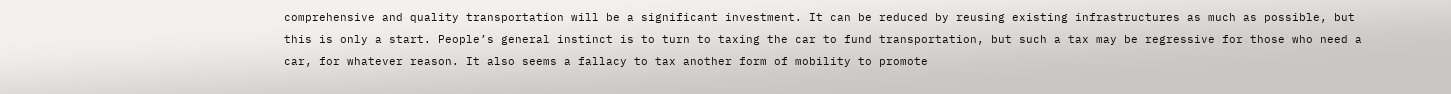comprehensive and quality transportation will be a significant investment. It can be reduced by reusing existing infrastructures as much as possible, but this is only a start. People’s general instinct is to turn to taxing the car to fund transportation, but such a tax may be regressive for those who need a car, for whatever reason. It also seems a fallacy to tax another form of mobility to promote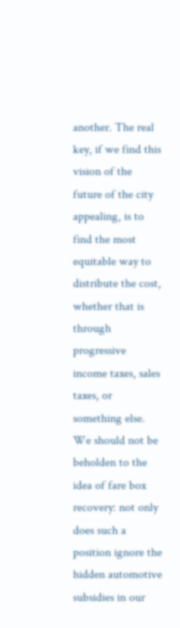another. The real key, if we find this vision of the future of the city appealing, is to find the most equitable way to distribute the cost, whether that is through progressive income taxes, sales taxes, or something else. We should not be beholden to the idea of fare box recovery: not only does such a position ignore the hidden automotive subsidies in our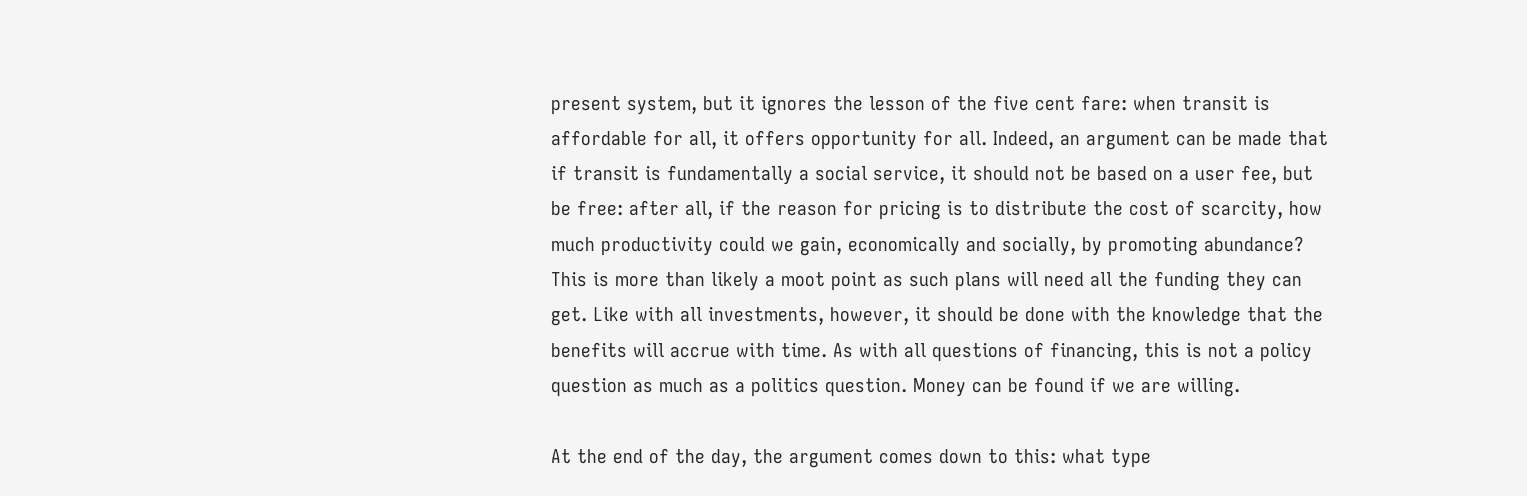present system, but it ignores the lesson of the five cent fare: when transit is affordable for all, it offers opportunity for all. Indeed, an argument can be made that if transit is fundamentally a social service, it should not be based on a user fee, but be free: after all, if the reason for pricing is to distribute the cost of scarcity, how much productivity could we gain, economically and socially, by promoting abundance? This is more than likely a moot point as such plans will need all the funding they can get. Like with all investments, however, it should be done with the knowledge that the benefits will accrue with time. As with all questions of financing, this is not a policy question as much as a politics question. Money can be found if we are willing.

At the end of the day, the argument comes down to this: what type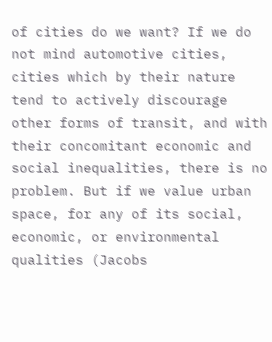of cities do we want? If we do not mind automotive cities, cities which by their nature tend to actively discourage other forms of transit, and with their concomitant economic and social inequalities, there is no problem. But if we value urban space, for any of its social, economic, or environmental qualities (Jacobs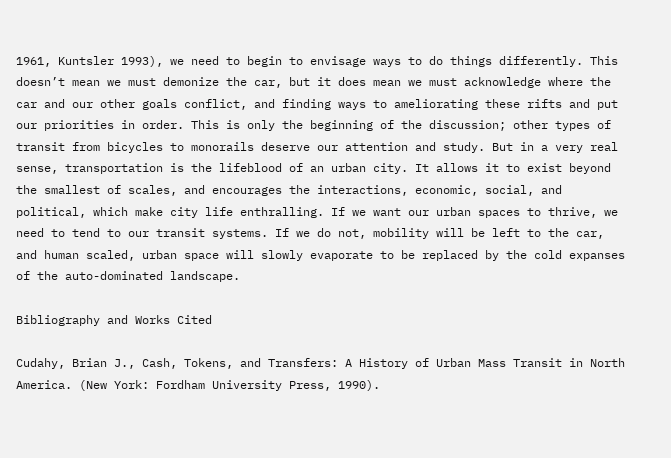1961, Kuntsler 1993), we need to begin to envisage ways to do things differently. This doesn’t mean we must demonize the car, but it does mean we must acknowledge where the car and our other goals conflict, and finding ways to ameliorating these rifts and put our priorities in order. This is only the beginning of the discussion; other types of transit from bicycles to monorails deserve our attention and study. But in a very real sense, transportation is the lifeblood of an urban city. It allows it to exist beyond the smallest of scales, and encourages the interactions, economic, social, and political, which make city life enthralling. If we want our urban spaces to thrive, we need to tend to our transit systems. If we do not, mobility will be left to the car, and human scaled, urban space will slowly evaporate to be replaced by the cold expanses of the auto-dominated landscape.

Bibliography and Works Cited

Cudahy, Brian J., Cash, Tokens, and Transfers: A History of Urban Mass Transit in North America. (New York: Fordham University Press, 1990).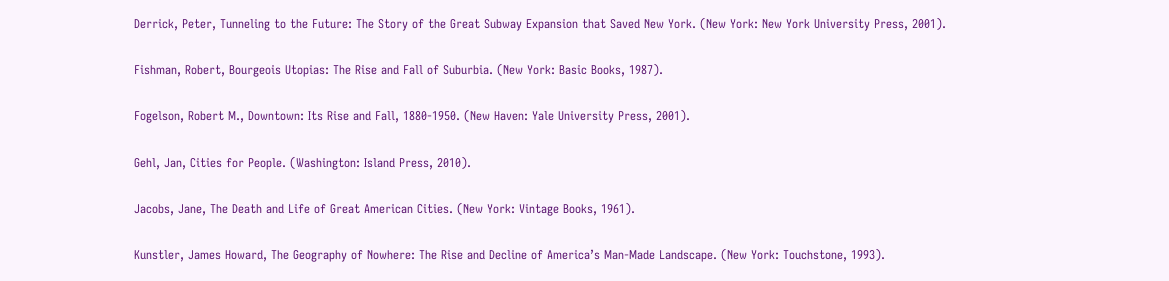Derrick, Peter, Tunneling to the Future: The Story of the Great Subway Expansion that Saved New York. (New York: New York University Press, 2001).

Fishman, Robert, Bourgeois Utopias: The Rise and Fall of Suburbia. (New York: Basic Books, 1987).

Fogelson, Robert M., Downtown: Its Rise and Fall, 1880-1950. (New Haven: Yale University Press, 2001).

Gehl, Jan, Cities for People. (Washington: Island Press, 2010).

Jacobs, Jane, The Death and Life of Great American Cities. (New York: Vintage Books, 1961).

Kunstler, James Howard, The Geography of Nowhere: The Rise and Decline of America’s Man-Made Landscape. (New York: Touchstone, 1993).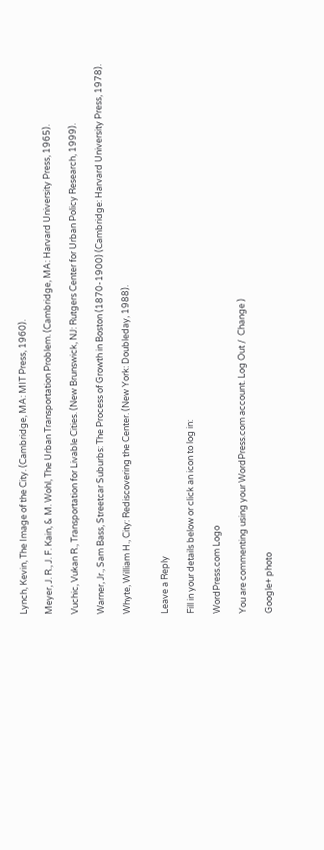Lynch, Kevin, The Image of the City. (Cambridge, MA: MIT Press, 1960).

Meyer, J. R., J. F. Kain, & M. Wohl, The Urban Transportation Problem. (Cambridge, MA: Harvard University Press, 1965).

Vuchic, Vukan R., Transportation for Livable Cities. (New Brunswick, NJ: Rutgers Center for Urban Policy Research, 1999).

Warner, Jr., Sam Bass, Streetcar Suburbs: The Process of Growth in Boston (1870-1900) (Cambridge: Harvard University Press, 1978).

Whyte, William H., City: Rediscovering the Center. (New York: Doubleday, 1988).


Leave a Reply

Fill in your details below or click an icon to log in:

WordPress.com Logo

You are commenting using your WordPress.com account. Log Out /  Change )

Google+ photo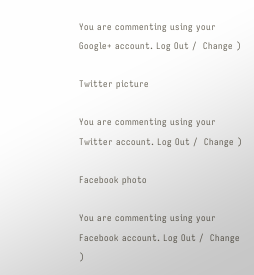You are commenting using your Google+ account. Log Out /  Change )

Twitter picture

You are commenting using your Twitter account. Log Out /  Change )

Facebook photo

You are commenting using your Facebook account. Log Out /  Change )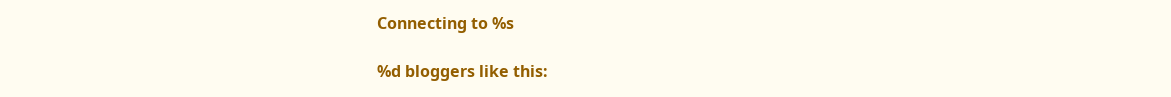Connecting to %s

%d bloggers like this: